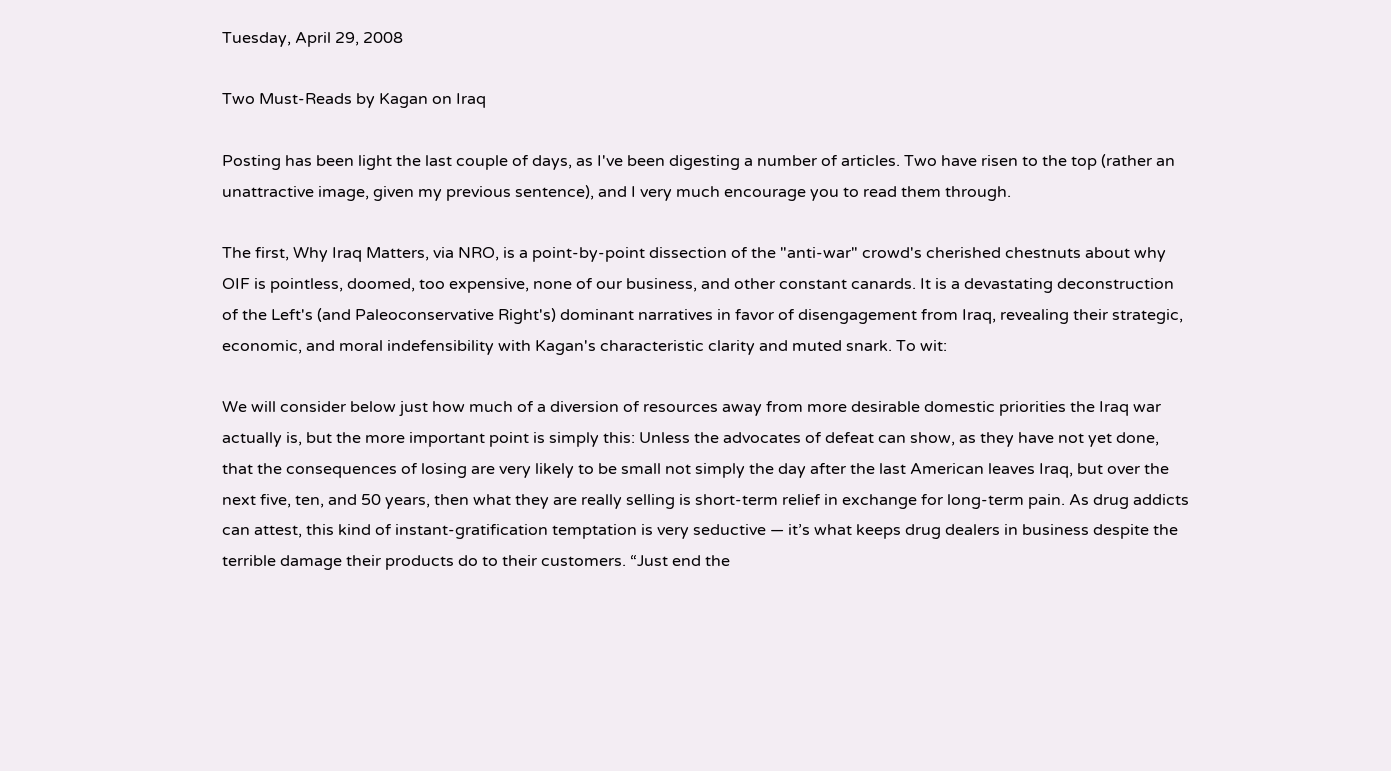Tuesday, April 29, 2008

Two Must-Reads by Kagan on Iraq

Posting has been light the last couple of days, as I've been digesting a number of articles. Two have risen to the top (rather an unattractive image, given my previous sentence), and I very much encourage you to read them through.

The first, Why Iraq Matters, via NRO, is a point-by-point dissection of the "anti-war" crowd's cherished chestnuts about why OIF is pointless, doomed, too expensive, none of our business, and other constant canards. It is a devastating deconstruction of the Left's (and Paleoconservative Right's) dominant narratives in favor of disengagement from Iraq, revealing their strategic, economic, and moral indefensibility with Kagan's characteristic clarity and muted snark. To wit:

We will consider below just how much of a diversion of resources away from more desirable domestic priorities the Iraq war actually is, but the more important point is simply this: Unless the advocates of defeat can show, as they have not yet done, that the consequences of losing are very likely to be small not simply the day after the last American leaves Iraq, but over the next five, ten, and 50 years, then what they are really selling is short-term relief in exchange for long-term pain. As drug addicts can attest, this kind of instant-gratification temptation is very seductive — it’s what keeps drug dealers in business despite the terrible damage their products do to their customers. “Just end the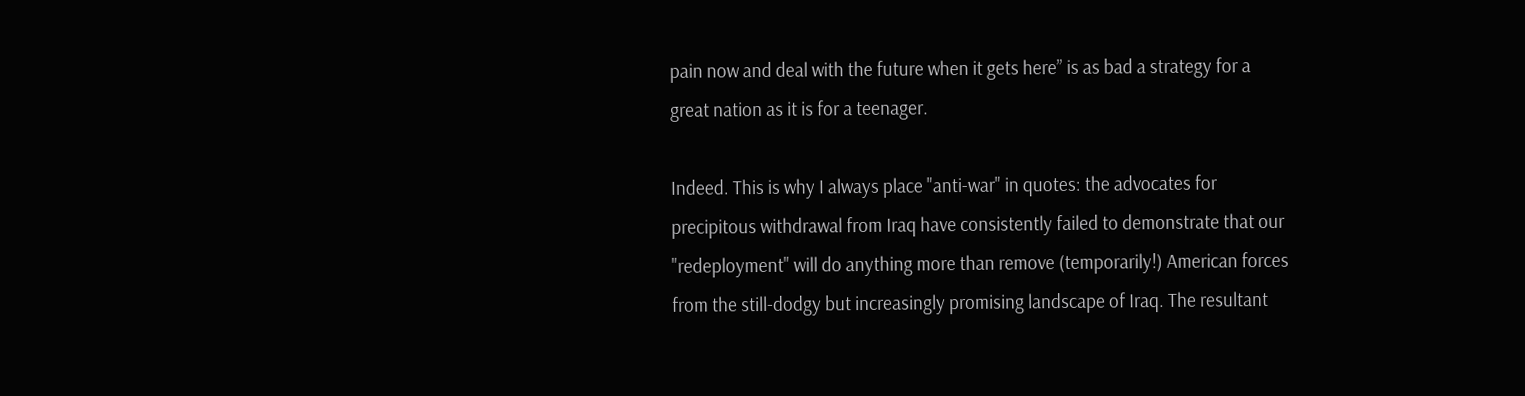pain now and deal with the future when it gets here” is as bad a strategy for a great nation as it is for a teenager.

Indeed. This is why I always place "anti-war" in quotes: the advocates for precipitous withdrawal from Iraq have consistently failed to demonstrate that our "redeployment" will do anything more than remove (temporarily!) American forces from the still-dodgy but increasingly promising landscape of Iraq. The resultant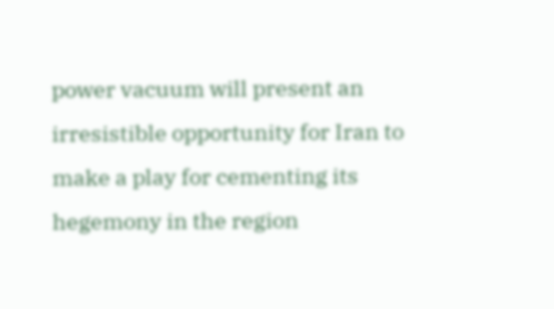power vacuum will present an irresistible opportunity for Iran to make a play for cementing its hegemony in the region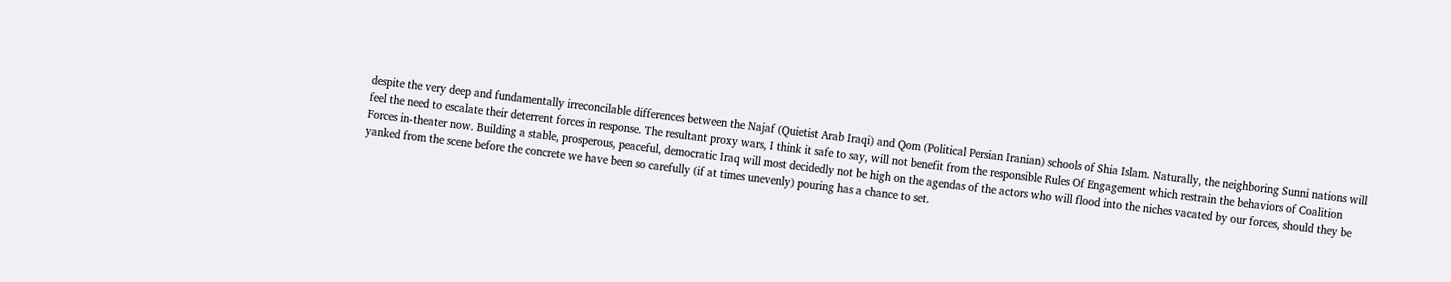despite the very deep and fundamentally irreconcilable differences between the Najaf (Quietist Arab Iraqi) and Qom (Political Persian Iranian) schools of Shia Islam. Naturally, the neighboring Sunni nations will feel the need to escalate their deterrent forces in response. The resultant proxy wars, I think it safe to say, will not benefit from the responsible Rules Of Engagement which restrain the behaviors of Coalition Forces in-theater now. Building a stable, prosperous, peaceful, democratic Iraq will most decidedly not be high on the agendas of the actors who will flood into the niches vacated by our forces, should they be yanked from the scene before the concrete we have been so carefully (if at times unevenly) pouring has a chance to set.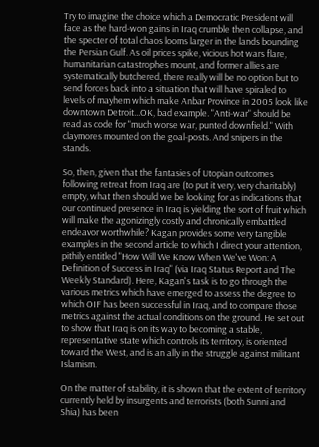Try to imagine the choice which a Democratic President will face as the hard-won gains in Iraq crumble then collapse, and the specter of total chaos looms larger in the lands bounding the Persian Gulf. As oil prices spike, vicious hot wars flare, humanitarian catastrophes mount, and former allies are systematically butchered, there really will be no option but to send forces back into a situation that will have spiraled to levels of mayhem which make Anbar Province in 2005 look like downtown Detroit...OK, bad example. "Anti-war" should be read as code for "much worse war, punted downfield." With claymores mounted on the goal-posts. And snipers in the stands.

So, then, given that the fantasies of Utopian outcomes following retreat from Iraq are (to put it very, very charitably) empty, what then should we be looking for as indications that our continued presence in Iraq is yielding the sort of fruit which will make the agonizingly costly and chronically embattled endeavor worthwhile? Kagan provides some very tangible examples in the second article to which I direct your attention, pithily entitled "How Will We Know When We've Won: A Definition of Success in Iraq" (via Iraq Status Report and The Weekly Standard). Here, Kagan's task is to go through the various metrics which have emerged to assess the degree to which OIF has been successful in Iraq, and to compare those metrics against the actual conditions on the ground. He set out to show that Iraq is on its way to becoming a stable, representative state which controls its territory, is oriented toward the West, and is an ally in the struggle against militant Islamism.

On the matter of stability, it is shown that the extent of territory currently held by insurgents and terrorists (both Sunni and Shia) has been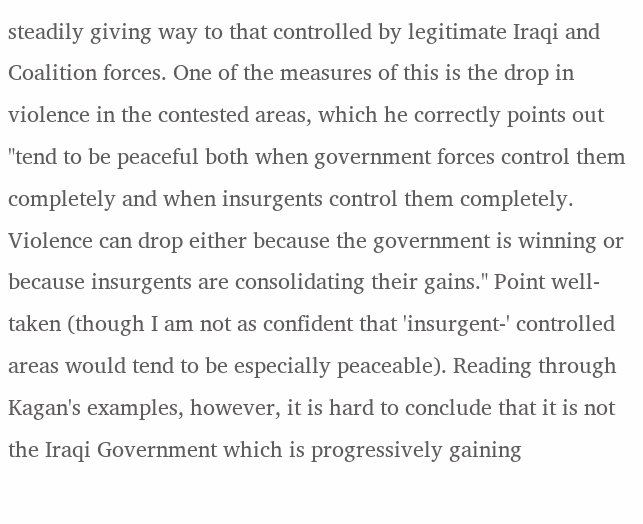steadily giving way to that controlled by legitimate Iraqi and Coalition forces. One of the measures of this is the drop in violence in the contested areas, which he correctly points out "tend to be peaceful both when government forces control them completely and when insurgents control them completely. Violence can drop either because the government is winning or because insurgents are consolidating their gains." Point well-taken (though I am not as confident that 'insurgent-' controlled areas would tend to be especially peaceable). Reading through Kagan's examples, however, it is hard to conclude that it is not the Iraqi Government which is progressively gaining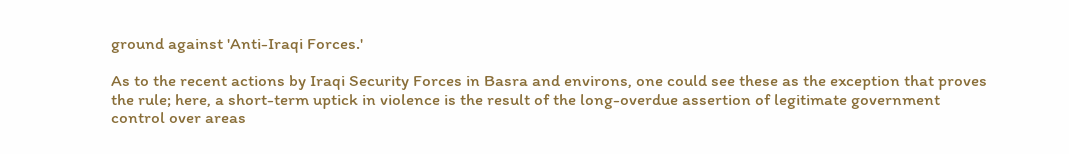ground against 'Anti-Iraqi Forces.'

As to the recent actions by Iraqi Security Forces in Basra and environs, one could see these as the exception that proves the rule; here, a short-term uptick in violence is the result of the long-overdue assertion of legitimate government control over areas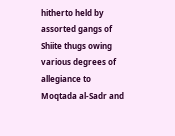hitherto held by assorted gangs of Shiite thugs owing various degrees of allegiance to Moqtada al-Sadr and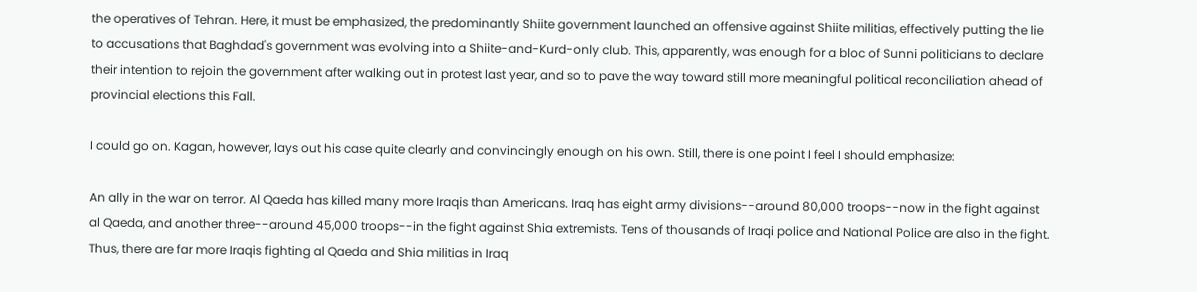the operatives of Tehran. Here, it must be emphasized, the predominantly Shiite government launched an offensive against Shiite militias, effectively putting the lie to accusations that Baghdad's government was evolving into a Shiite-and-Kurd-only club. This, apparently, was enough for a bloc of Sunni politicians to declare their intention to rejoin the government after walking out in protest last year, and so to pave the way toward still more meaningful political reconciliation ahead of provincial elections this Fall.

I could go on. Kagan, however, lays out his case quite clearly and convincingly enough on his own. Still, there is one point I feel I should emphasize:

An ally in the war on terror. Al Qaeda has killed many more Iraqis than Americans. Iraq has eight army divisions--around 80,000 troops--now in the fight against al Qaeda, and another three--around 45,000 troops--in the fight against Shia extremists. Tens of thousands of Iraqi police and National Police are also in the fight. Thus, there are far more Iraqis fighting al Qaeda and Shia militias in Iraq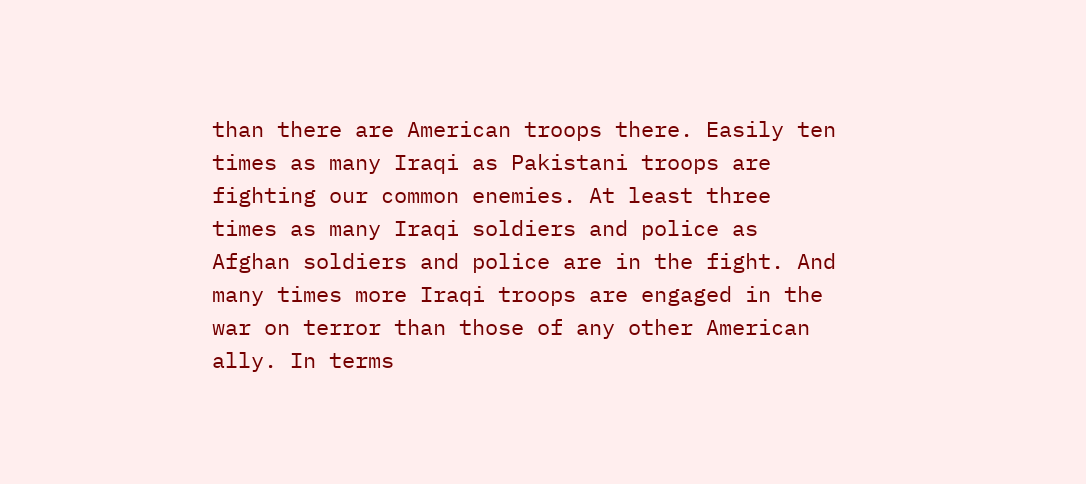than there are American troops there. Easily ten times as many Iraqi as Pakistani troops are fighting our common enemies. At least three times as many Iraqi soldiers and police as Afghan soldiers and police are in the fight. And many times more Iraqi troops are engaged in the war on terror than those of any other American ally. In terms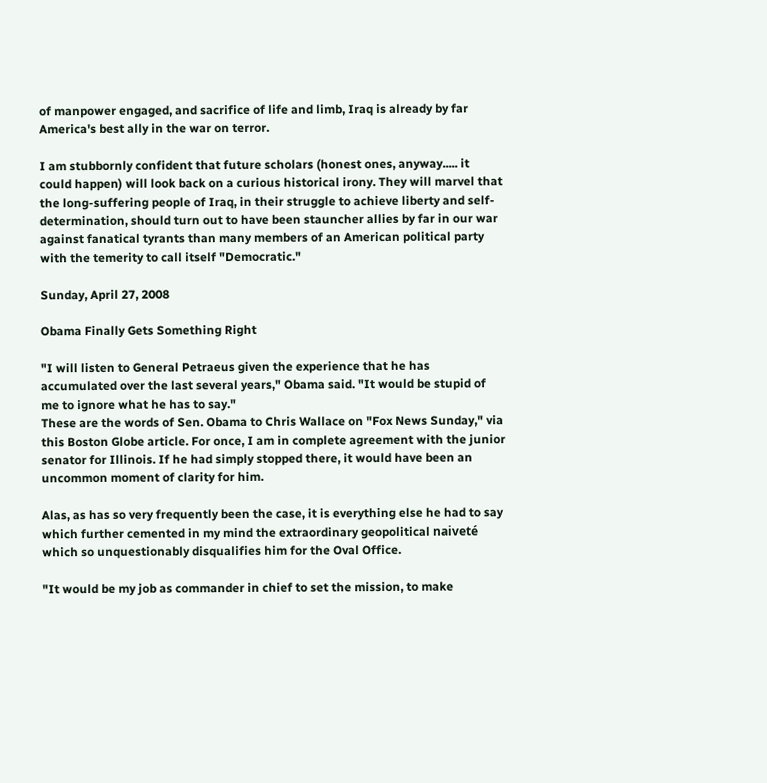of manpower engaged, and sacrifice of life and limb, Iraq is already by far America's best ally in the war on terror.

I am stubbornly confident that future scholars (honest ones, anyway..... it could happen) will look back on a curious historical irony. They will marvel that the long-suffering people of Iraq, in their struggle to achieve liberty and self-determination, should turn out to have been stauncher allies by far in our war against fanatical tyrants than many members of an American political party with the temerity to call itself "Democratic."

Sunday, April 27, 2008

Obama Finally Gets Something Right

"I will listen to General Petraeus given the experience that he has accumulated over the last several years," Obama said. "It would be stupid of me to ignore what he has to say."
These are the words of Sen. Obama to Chris Wallace on "Fox News Sunday," via this Boston Globe article. For once, I am in complete agreement with the junior senator for Illinois. If he had simply stopped there, it would have been an uncommon moment of clarity for him.

Alas, as has so very frequently been the case, it is everything else he had to say which further cemented in my mind the extraordinary geopolitical naiveté which so unquestionably disqualifies him for the Oval Office.

"It would be my job as commander in chief to set the mission, to make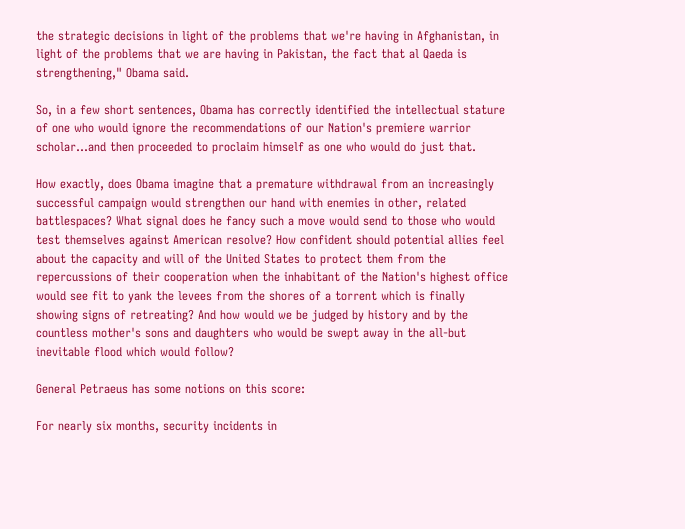the strategic decisions in light of the problems that we're having in Afghanistan, in light of the problems that we are having in Pakistan, the fact that al Qaeda is strengthening," Obama said.

So, in a few short sentences, Obama has correctly identified the intellectual stature of one who would ignore the recommendations of our Nation's premiere warrior scholar...and then proceeded to proclaim himself as one who would do just that.

How exactly, does Obama imagine that a premature withdrawal from an increasingly successful campaign would strengthen our hand with enemies in other, related battlespaces? What signal does he fancy such a move would send to those who would test themselves against American resolve? How confident should potential allies feel about the capacity and will of the United States to protect them from the repercussions of their cooperation when the inhabitant of the Nation's highest office would see fit to yank the levees from the shores of a torrent which is finally showing signs of retreating? And how would we be judged by history and by the countless mother's sons and daughters who would be swept away in the all-but inevitable flood which would follow?

General Petraeus has some notions on this score:

For nearly six months, security incidents in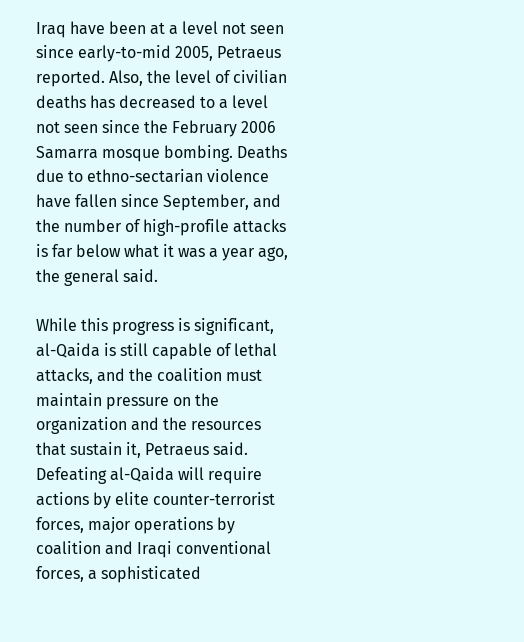Iraq have been at a level not seen since early-to-mid 2005, Petraeus reported. Also, the level of civilian deaths has decreased to a level not seen since the February 2006 Samarra mosque bombing. Deaths due to ethno-sectarian violence have fallen since September, and the number of high-profile attacks is far below what it was a year ago, the general said.

While this progress is significant, al-Qaida is still capable of lethal attacks, and the coalition must maintain pressure on the organization and the resources that sustain it, Petraeus said. Defeating al-Qaida will require actions by elite counter-terrorist forces, major operations by coalition and Iraqi conventional forces, a sophisticated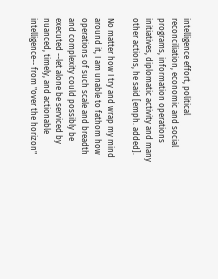intelligence effort, political reconciliation, economic and social programs, information operations initiatives, diplomatic activity and many other actions, he said [emph. added].

No matter how I try and wrap my mind around it, I am unable to fathom how operations of such scale and breadth and complexity could possibly be executed --let alone be serviced by nuanced, timely, and actionable intelligence-- from "over the horizon"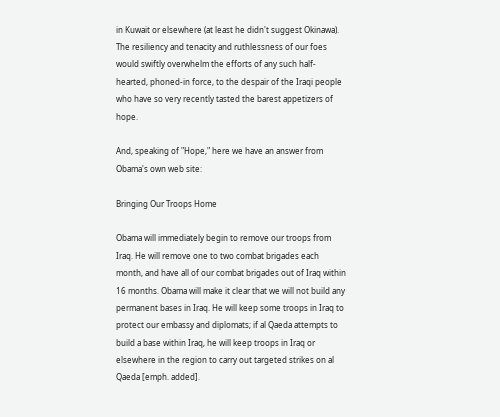in Kuwait or elsewhere (at least he didn't suggest Okinawa). The resiliency and tenacity and ruthlessness of our foes would swiftly overwhelm the efforts of any such half-hearted, phoned-in force, to the despair of the Iraqi people who have so very recently tasted the barest appetizers of hope.

And, speaking of "Hope," here we have an answer from Obama's own web site:

Bringing Our Troops Home

Obama will immediately begin to remove our troops from Iraq. He will remove one to two combat brigades each month, and have all of our combat brigades out of Iraq within 16 months. Obama will make it clear that we will not build any permanent bases in Iraq. He will keep some troops in Iraq to protect our embassy and diplomats; if al Qaeda attempts to build a base within Iraq, he will keep troops in Iraq or elsewhere in the region to carry out targeted strikes on al Qaeda [emph. added].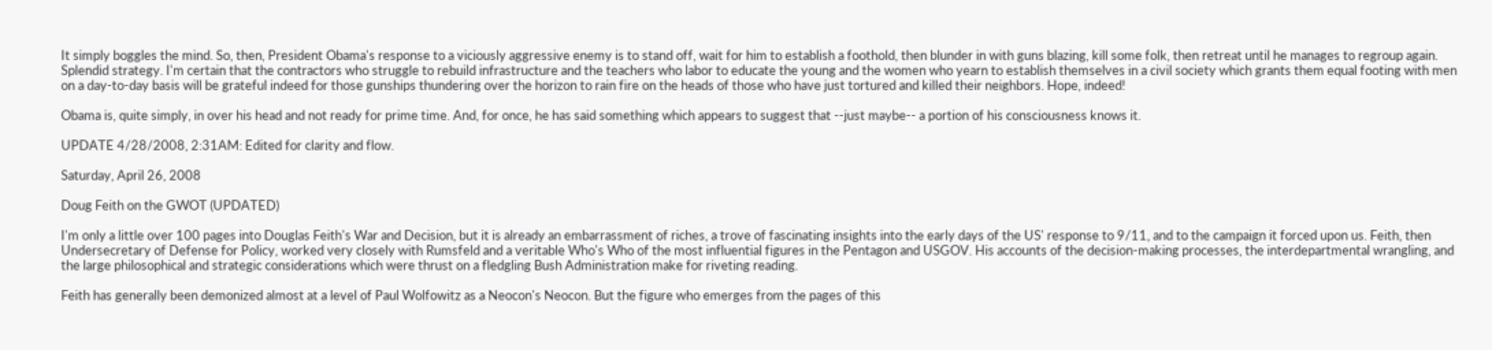It simply boggles the mind. So, then, President Obama's response to a viciously aggressive enemy is to stand off, wait for him to establish a foothold, then blunder in with guns blazing, kill some folk, then retreat until he manages to regroup again. Splendid strategy. I'm certain that the contractors who struggle to rebuild infrastructure and the teachers who labor to educate the young and the women who yearn to establish themselves in a civil society which grants them equal footing with men on a day-to-day basis will be grateful indeed for those gunships thundering over the horizon to rain fire on the heads of those who have just tortured and killed their neighbors. Hope, indeed!

Obama is, quite simply, in over his head and not ready for prime time. And, for once, he has said something which appears to suggest that --just maybe-- a portion of his consciousness knows it.

UPDATE 4/28/2008, 2:31AM: Edited for clarity and flow.

Saturday, April 26, 2008

Doug Feith on the GWOT (UPDATED)

I'm only a little over 100 pages into Douglas Feith's War and Decision, but it is already an embarrassment of riches, a trove of fascinating insights into the early days of the US' response to 9/11, and to the campaign it forced upon us. Feith, then Undersecretary of Defense for Policy, worked very closely with Rumsfeld and a veritable Who's Who of the most influential figures in the Pentagon and USGOV. His accounts of the decision-making processes, the interdepartmental wrangling, and the large philosophical and strategic considerations which were thrust on a fledgling Bush Administration make for riveting reading.

Feith has generally been demonized almost at a level of Paul Wolfowitz as a Neocon's Neocon. But the figure who emerges from the pages of this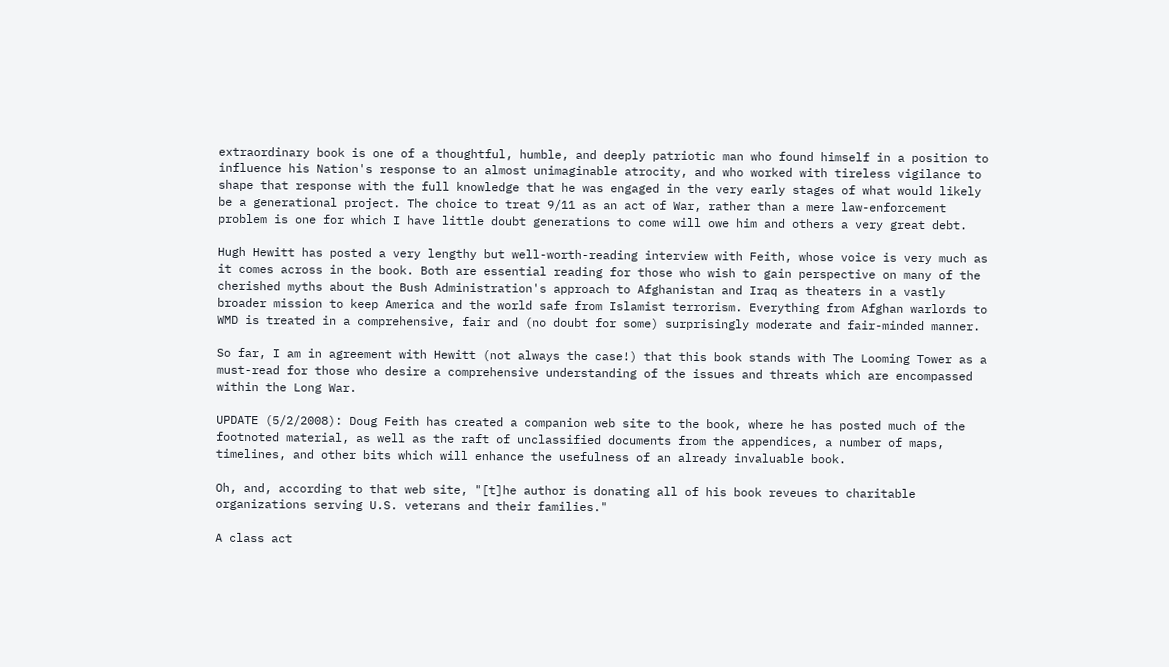extraordinary book is one of a thoughtful, humble, and deeply patriotic man who found himself in a position to influence his Nation's response to an almost unimaginable atrocity, and who worked with tireless vigilance to shape that response with the full knowledge that he was engaged in the very early stages of what would likely be a generational project. The choice to treat 9/11 as an act of War, rather than a mere law-enforcement problem is one for which I have little doubt generations to come will owe him and others a very great debt.

Hugh Hewitt has posted a very lengthy but well-worth-reading interview with Feith, whose voice is very much as it comes across in the book. Both are essential reading for those who wish to gain perspective on many of the cherished myths about the Bush Administration's approach to Afghanistan and Iraq as theaters in a vastly broader mission to keep America and the world safe from Islamist terrorism. Everything from Afghan warlords to WMD is treated in a comprehensive, fair and (no doubt for some) surprisingly moderate and fair-minded manner.

So far, I am in agreement with Hewitt (not always the case!) that this book stands with The Looming Tower as a must-read for those who desire a comprehensive understanding of the issues and threats which are encompassed within the Long War.

UPDATE (5/2/2008): Doug Feith has created a companion web site to the book, where he has posted much of the footnoted material, as well as the raft of unclassified documents from the appendices, a number of maps, timelines, and other bits which will enhance the usefulness of an already invaluable book.

Oh, and, according to that web site, "[t]he author is donating all of his book reveues to charitable organizations serving U.S. veterans and their families."

A class act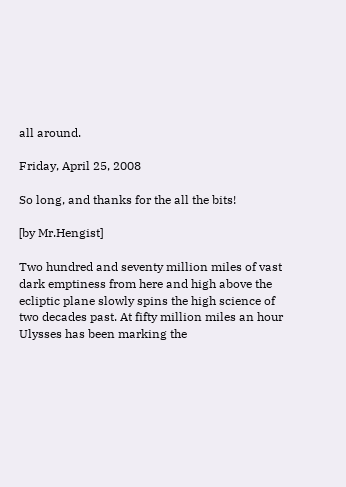all around.

Friday, April 25, 2008

So long, and thanks for the all the bits!

[by Mr.Hengist]

Two hundred and seventy million miles of vast dark emptiness from here and high above the ecliptic plane slowly spins the high science of two decades past. At fifty million miles an hour Ulysses has been marking the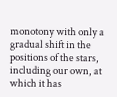monotony with only a gradual shift in the positions of the stars, including our own, at which it has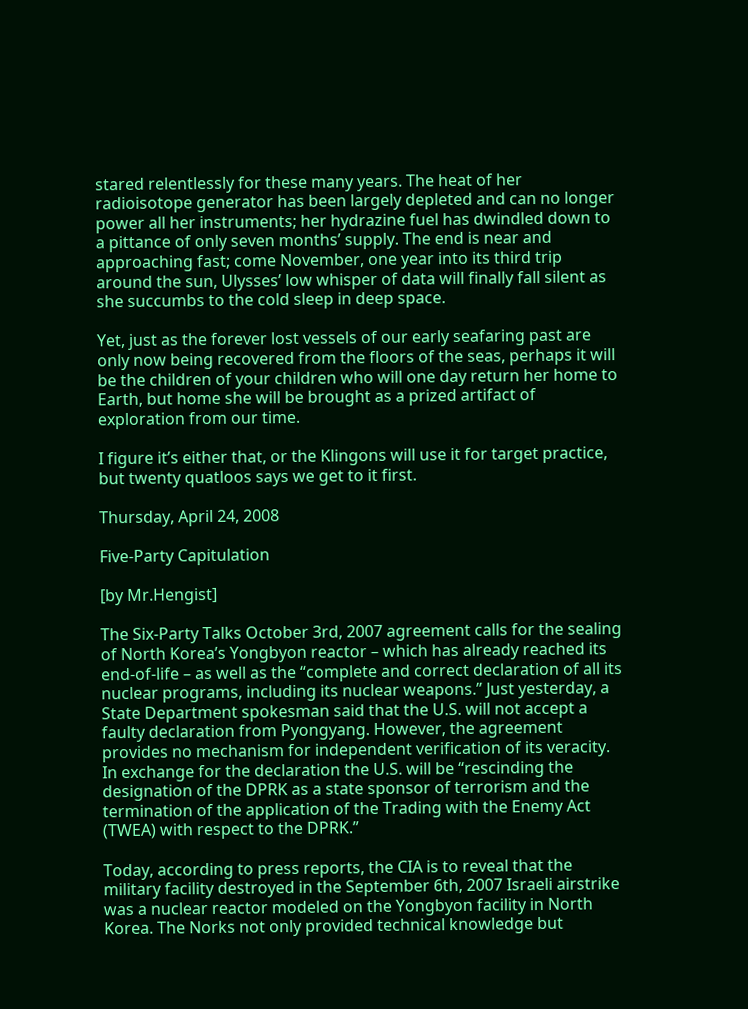stared relentlessly for these many years. The heat of her radioisotope generator has been largely depleted and can no longer power all her instruments; her hydrazine fuel has dwindled down to a pittance of only seven months’ supply. The end is near and approaching fast; come November, one year into its third trip around the sun, Ulysses’ low whisper of data will finally fall silent as she succumbs to the cold sleep in deep space.

Yet, just as the forever lost vessels of our early seafaring past are only now being recovered from the floors of the seas, perhaps it will be the children of your children who will one day return her home to Earth, but home she will be brought as a prized artifact of exploration from our time.

I figure it’s either that, or the Klingons will use it for target practice, but twenty quatloos says we get to it first.

Thursday, April 24, 2008

Five-Party Capitulation

[by Mr.Hengist]

The Six-Party Talks October 3rd, 2007 agreement calls for the sealing of North Korea’s Yongbyon reactor – which has already reached its end-of-life – as well as the “complete and correct declaration of all its nuclear programs, including its nuclear weapons.” Just yesterday, a State Department spokesman said that the U.S. will not accept a faulty declaration from Pyongyang. However, the agreement provides no mechanism for independent verification of its veracity. In exchange for the declaration the U.S. will be “rescinding the designation of the DPRK as a state sponsor of terrorism and the termination of the application of the Trading with the Enemy Act (TWEA) with respect to the DPRK.”

Today, according to press reports, the CIA is to reveal that the military facility destroyed in the September 6th, 2007 Israeli airstrike was a nuclear reactor modeled on the Yongbyon facility in North Korea. The Norks not only provided technical knowledge but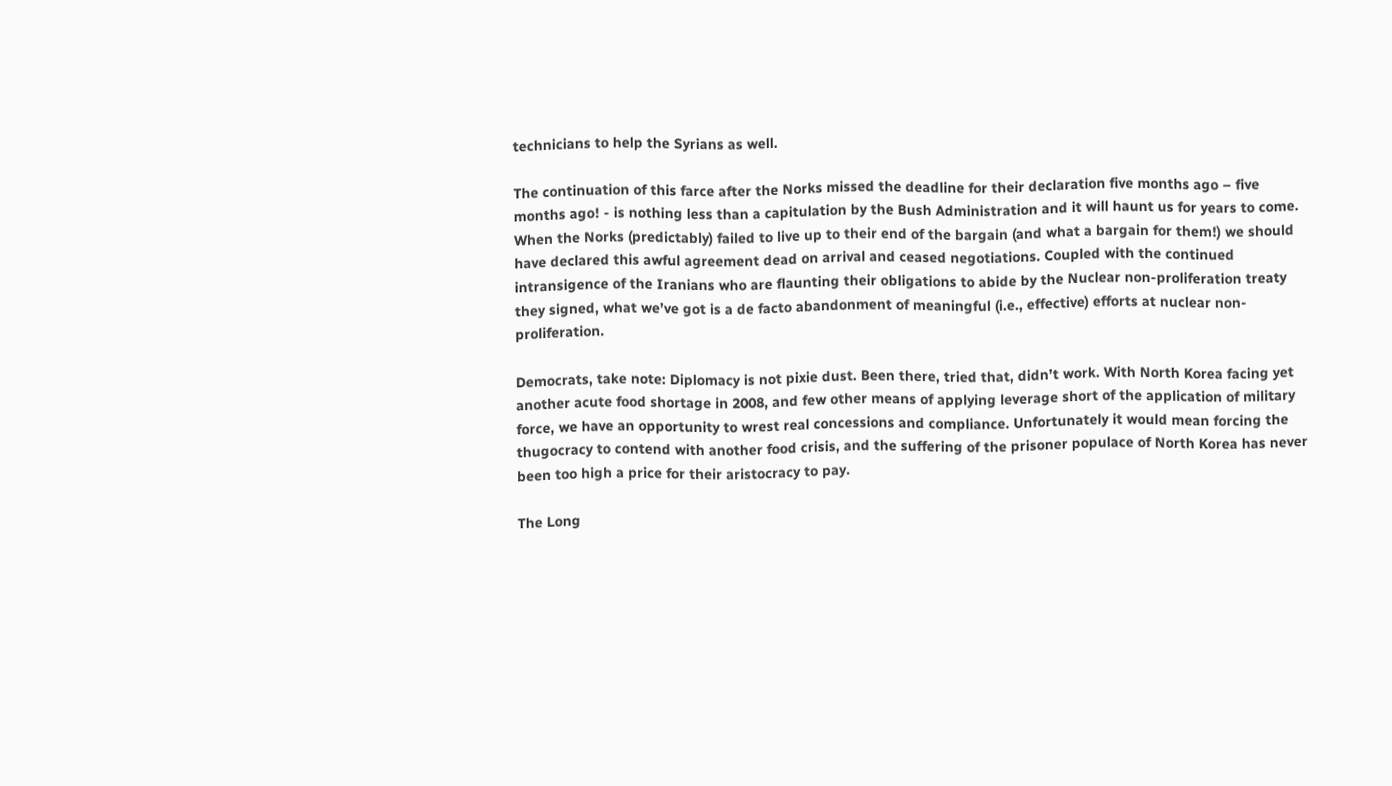technicians to help the Syrians as well.

The continuation of this farce after the Norks missed the deadline for their declaration five months ago – five months ago! - is nothing less than a capitulation by the Bush Administration and it will haunt us for years to come. When the Norks (predictably) failed to live up to their end of the bargain (and what a bargain for them!) we should have declared this awful agreement dead on arrival and ceased negotiations. Coupled with the continued intransigence of the Iranians who are flaunting their obligations to abide by the Nuclear non-proliferation treaty they signed, what we’ve got is a de facto abandonment of meaningful (i.e., effective) efforts at nuclear non-proliferation.

Democrats, take note: Diplomacy is not pixie dust. Been there, tried that, didn’t work. With North Korea facing yet another acute food shortage in 2008, and few other means of applying leverage short of the application of military force, we have an opportunity to wrest real concessions and compliance. Unfortunately it would mean forcing the thugocracy to contend with another food crisis, and the suffering of the prisoner populace of North Korea has never been too high a price for their aristocracy to pay.

The Long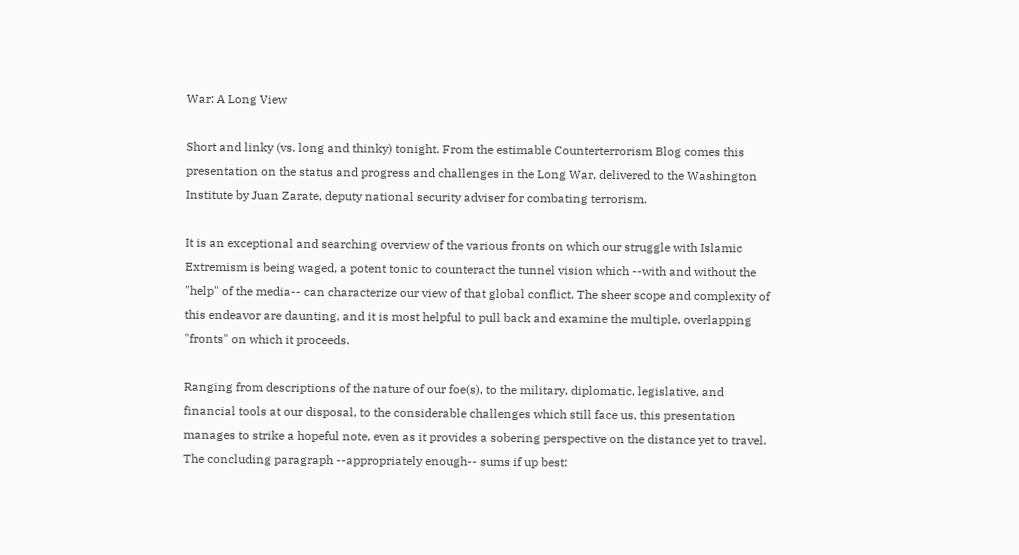War: A Long View

Short and linky (vs. long and thinky) tonight. From the estimable Counterterrorism Blog comes this presentation on the status and progress and challenges in the Long War, delivered to the Washington Institute by Juan Zarate, deputy national security adviser for combating terrorism.

It is an exceptional and searching overview of the various fronts on which our struggle with Islamic Extremism is being waged, a potent tonic to counteract the tunnel vision which --with and without the "help" of the media-- can characterize our view of that global conflict. The sheer scope and complexity of this endeavor are daunting, and it is most helpful to pull back and examine the multiple, overlapping "fronts" on which it proceeds.

Ranging from descriptions of the nature of our foe(s), to the military, diplomatic, legislative, and financial tools at our disposal, to the considerable challenges which still face us, this presentation manages to strike a hopeful note, even as it provides a sobering perspective on the distance yet to travel. The concluding paragraph --appropriately enough-- sums if up best: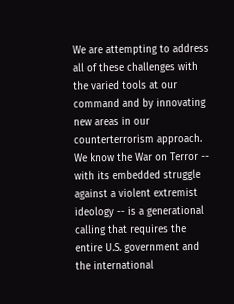We are attempting to address all of these challenges with the varied tools at our command and by innovating new areas in our counterterrorism approach. We know the War on Terror -- with its embedded struggle against a violent extremist ideology -- is a generational calling that requires the entire U.S. government and the international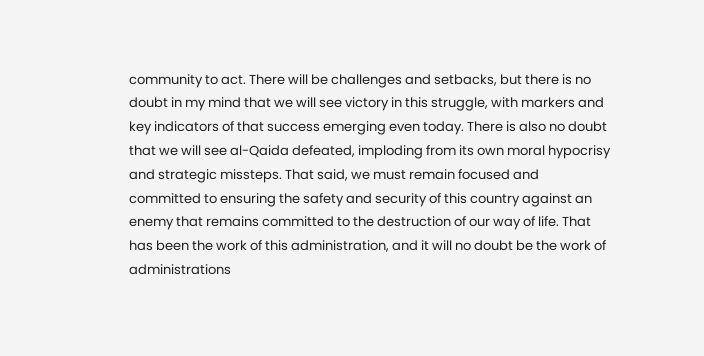community to act. There will be challenges and setbacks, but there is no doubt in my mind that we will see victory in this struggle, with markers and key indicators of that success emerging even today. There is also no doubt that we will see al-Qaida defeated, imploding from its own moral hypocrisy and strategic missteps. That said, we must remain focused and committed to ensuring the safety and security of this country against an enemy that remains committed to the destruction of our way of life. That has been the work of this administration, and it will no doubt be the work of administrations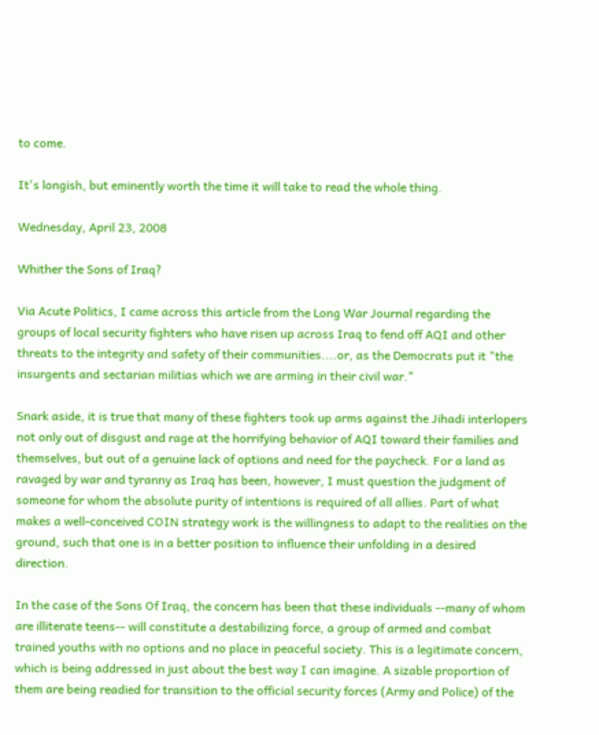to come.

It's longish, but eminently worth the time it will take to read the whole thing.

Wednesday, April 23, 2008

Whither the Sons of Iraq?

Via Acute Politics, I came across this article from the Long War Journal regarding the groups of local security fighters who have risen up across Iraq to fend off AQI and other threats to the integrity and safety of their communities....or, as the Democrats put it "the insurgents and sectarian militias which we are arming in their civil war."

Snark aside, it is true that many of these fighters took up arms against the Jihadi interlopers not only out of disgust and rage at the horrifying behavior of AQI toward their families and themselves, but out of a genuine lack of options and need for the paycheck. For a land as ravaged by war and tyranny as Iraq has been, however, I must question the judgment of someone for whom the absolute purity of intentions is required of all allies. Part of what makes a well-conceived COIN strategy work is the willingness to adapt to the realities on the ground, such that one is in a better position to influence their unfolding in a desired direction.

In the case of the Sons Of Iraq, the concern has been that these individuals --many of whom are illiterate teens-- will constitute a destabilizing force, a group of armed and combat trained youths with no options and no place in peaceful society. This is a legitimate concern, which is being addressed in just about the best way I can imagine. A sizable proportion of them are being readied for transition to the official security forces (Army and Police) of the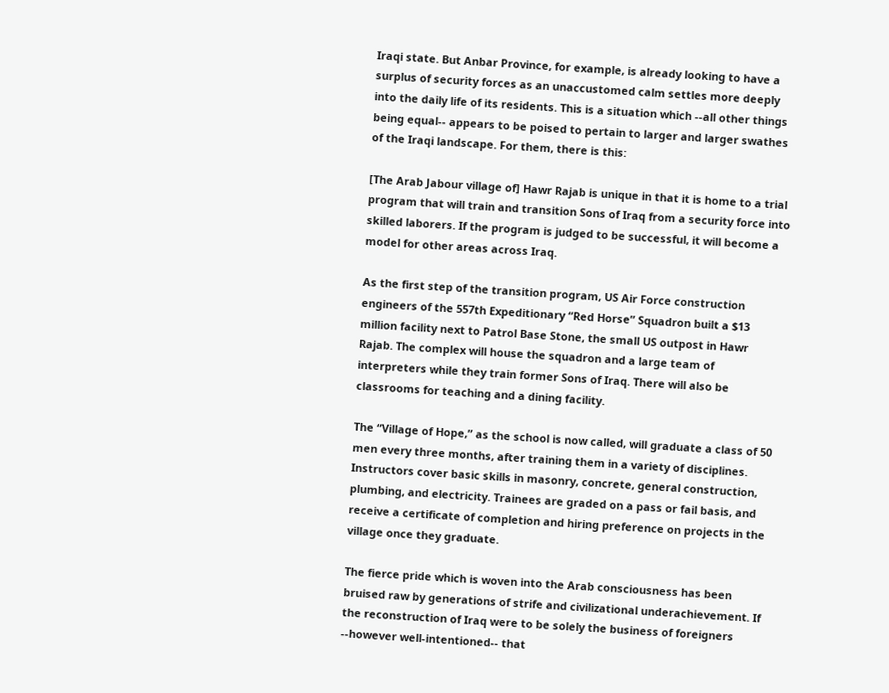Iraqi state. But Anbar Province, for example, is already looking to have a surplus of security forces as an unaccustomed calm settles more deeply into the daily life of its residents. This is a situation which --all other things being equal-- appears to be poised to pertain to larger and larger swathes of the Iraqi landscape. For them, there is this:

[The Arab Jabour village of] Hawr Rajab is unique in that it is home to a trial program that will train and transition Sons of Iraq from a security force into skilled laborers. If the program is judged to be successful, it will become a model for other areas across Iraq.

As the first step of the transition program, US Air Force construction engineers of the 557th Expeditionary “Red Horse” Squadron built a $13 million facility next to Patrol Base Stone, the small US outpost in Hawr Rajab. The complex will house the squadron and a large team of interpreters while they train former Sons of Iraq. There will also be classrooms for teaching and a dining facility.

The “Village of Hope,” as the school is now called, will graduate a class of 50 men every three months, after training them in a variety of disciplines. Instructors cover basic skills in masonry, concrete, general construction, plumbing, and electricity. Trainees are graded on a pass or fail basis, and receive a certificate of completion and hiring preference on projects in the village once they graduate.

The fierce pride which is woven into the Arab consciousness has been bruised raw by generations of strife and civilizational underachievement. If the reconstruction of Iraq were to be solely the business of foreigners --however well-intentioned-- that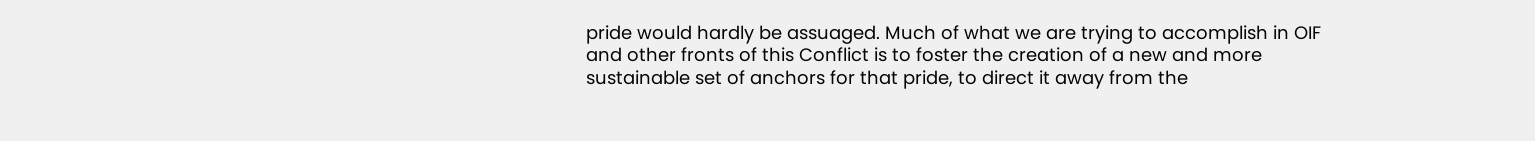pride would hardly be assuaged. Much of what we are trying to accomplish in OIF and other fronts of this Conflict is to foster the creation of a new and more sustainable set of anchors for that pride, to direct it away from the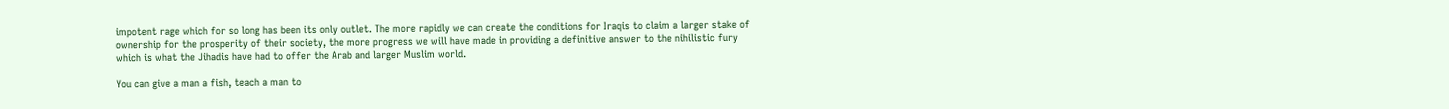impotent rage which for so long has been its only outlet. The more rapidly we can create the conditions for Iraqis to claim a larger stake of ownership for the prosperity of their society, the more progress we will have made in providing a definitive answer to the nihilistic fury which is what the Jihadis have had to offer the Arab and larger Muslim world.

You can give a man a fish, teach a man to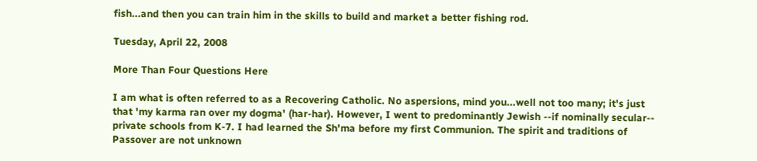fish...and then you can train him in the skills to build and market a better fishing rod.

Tuesday, April 22, 2008

More Than Four Questions Here

I am what is often referred to as a Recovering Catholic. No aspersions, mind you...well not too many; it's just that 'my karma ran over my dogma' (har-har). However, I went to predominantly Jewish --if nominally secular-- private schools from K-7. I had learned the Sh'ma before my first Communion. The spirit and traditions of Passover are not unknown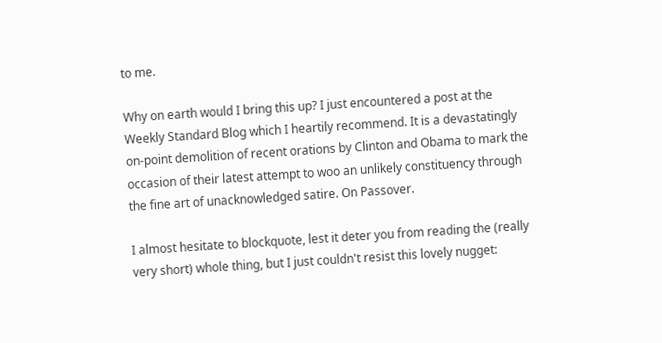to me.

Why on earth would I bring this up? I just encountered a post at the Weekly Standard Blog which I heartily recommend. It is a devastatingly on-point demolition of recent orations by Clinton and Obama to mark the occasion of their latest attempt to woo an unlikely constituency through the fine art of unacknowledged satire. On Passover.

I almost hesitate to blockquote, lest it deter you from reading the (really very short) whole thing, but I just couldn't resist this lovely nugget: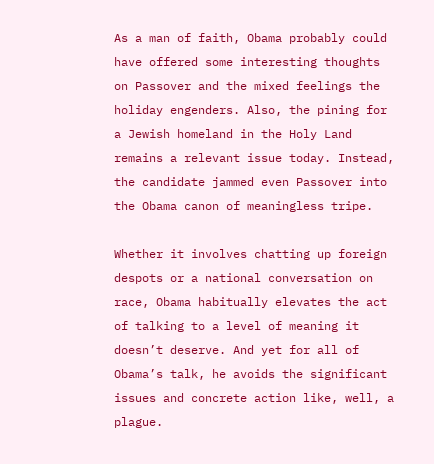As a man of faith, Obama probably could have offered some interesting thoughts on Passover and the mixed feelings the holiday engenders. Also, the pining for a Jewish homeland in the Holy Land remains a relevant issue today. Instead, the candidate jammed even Passover into the Obama canon of meaningless tripe.

Whether it involves chatting up foreign despots or a national conversation on race, Obama habitually elevates the act of talking to a level of meaning it doesn’t deserve. And yet for all of Obama’s talk, he avoids the significant issues and concrete action like, well, a plague.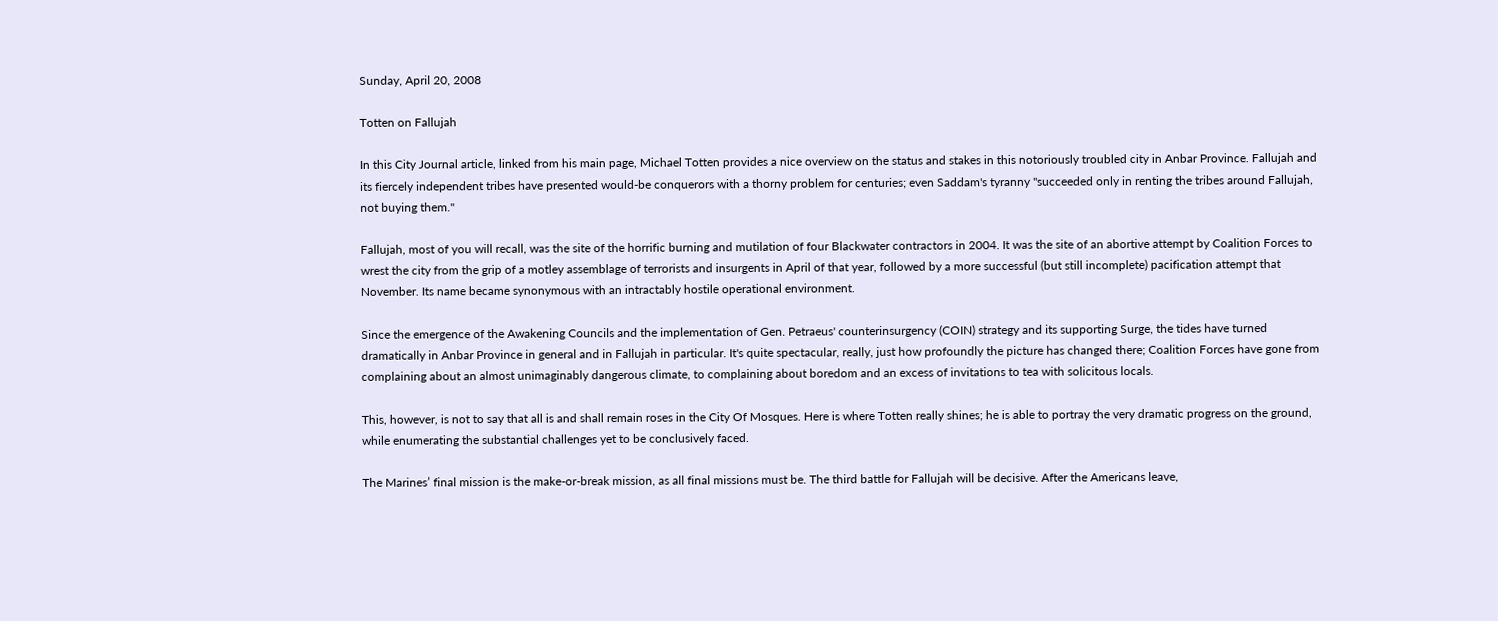Sunday, April 20, 2008

Totten on Fallujah

In this City Journal article, linked from his main page, Michael Totten provides a nice overview on the status and stakes in this notoriously troubled city in Anbar Province. Fallujah and its fiercely independent tribes have presented would-be conquerors with a thorny problem for centuries; even Saddam's tyranny "succeeded only in renting the tribes around Fallujah, not buying them."

Fallujah, most of you will recall, was the site of the horrific burning and mutilation of four Blackwater contractors in 2004. It was the site of an abortive attempt by Coalition Forces to wrest the city from the grip of a motley assemblage of terrorists and insurgents in April of that year, followed by a more successful (but still incomplete) pacification attempt that November. Its name became synonymous with an intractably hostile operational environment.

Since the emergence of the Awakening Councils and the implementation of Gen. Petraeus' counterinsurgency (COIN) strategy and its supporting Surge, the tides have turned dramatically in Anbar Province in general and in Fallujah in particular. It's quite spectacular, really, just how profoundly the picture has changed there; Coalition Forces have gone from complaining about an almost unimaginably dangerous climate, to complaining about boredom and an excess of invitations to tea with solicitous locals.

This, however, is not to say that all is and shall remain roses in the City Of Mosques. Here is where Totten really shines; he is able to portray the very dramatic progress on the ground, while enumerating the substantial challenges yet to be conclusively faced.

The Marines’ final mission is the make-or-break mission, as all final missions must be. The third battle for Fallujah will be decisive. After the Americans leave,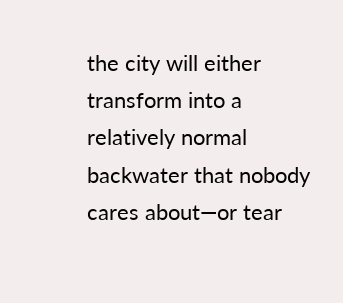the city will either transform into a relatively normal backwater that nobody cares about—or tear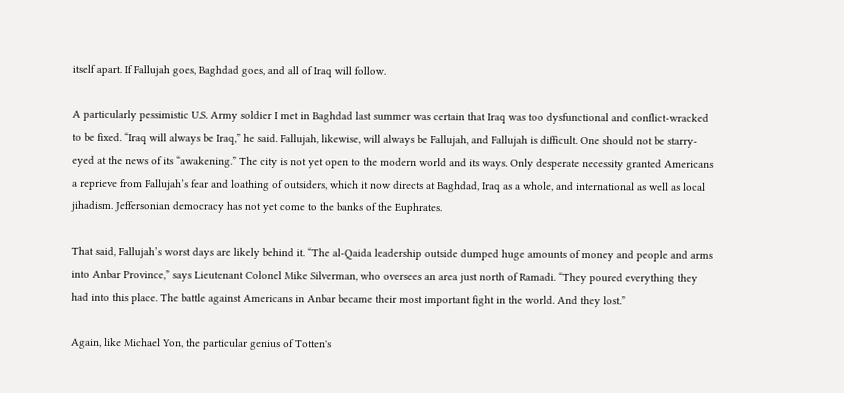itself apart. If Fallujah goes, Baghdad goes, and all of Iraq will follow.

A particularly pessimistic U.S. Army soldier I met in Baghdad last summer was certain that Iraq was too dysfunctional and conflict-wracked to be fixed. “Iraq will always be Iraq,” he said. Fallujah, likewise, will always be Fallujah, and Fallujah is difficult. One should not be starry-eyed at the news of its “awakening.” The city is not yet open to the modern world and its ways. Only desperate necessity granted Americans a reprieve from Fallujah’s fear and loathing of outsiders, which it now directs at Baghdad, Iraq as a whole, and international as well as local jihadism. Jeffersonian democracy has not yet come to the banks of the Euphrates.

That said, Fallujah’s worst days are likely behind it. “The al-Qaida leadership outside dumped huge amounts of money and people and arms into Anbar Province,” says Lieutenant Colonel Mike Silverman, who oversees an area just north of Ramadi. “They poured everything they had into this place. The battle against Americans in Anbar became their most important fight in the world. And they lost.”

Again, like Michael Yon, the particular genius of Totten's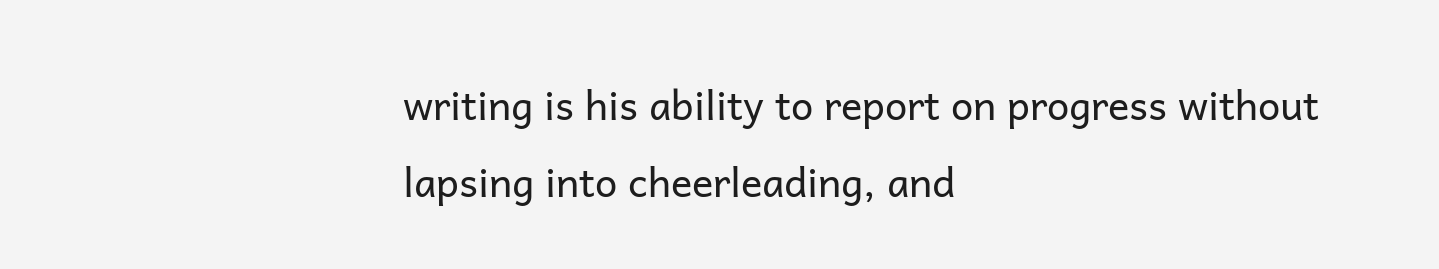writing is his ability to report on progress without lapsing into cheerleading, and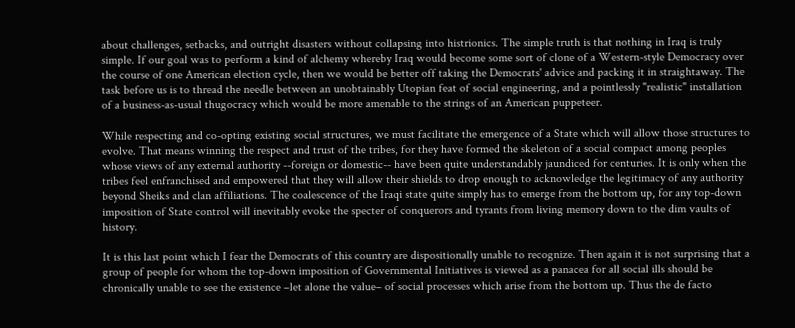about challenges, setbacks, and outright disasters without collapsing into histrionics. The simple truth is that nothing in Iraq is truly simple. If our goal was to perform a kind of alchemy whereby Iraq would become some sort of clone of a Western-style Democracy over the course of one American election cycle, then we would be better off taking the Democrats' advice and packing it in straightaway. The task before us is to thread the needle between an unobtainably Utopian feat of social engineering, and a pointlessly "realistic" installation of a business-as-usual thugocracy which would be more amenable to the strings of an American puppeteer.

While respecting and co-opting existing social structures, we must facilitate the emergence of a State which will allow those structures to evolve. That means winning the respect and trust of the tribes, for they have formed the skeleton of a social compact among peoples whose views of any external authority --foreign or domestic-- have been quite understandably jaundiced for centuries. It is only when the tribes feel enfranchised and empowered that they will allow their shields to drop enough to acknowledge the legitimacy of any authority beyond Sheiks and clan affiliations. The coalescence of the Iraqi state quite simply has to emerge from the bottom up, for any top-down imposition of State control will inevitably evoke the specter of conquerors and tyrants from living memory down to the dim vaults of history.

It is this last point which I fear the Democrats of this country are dispositionally unable to recognize. Then again it is not surprising that a group of people for whom the top-down imposition of Governmental Initiatives is viewed as a panacea for all social ills should be chronically unable to see the existence –let alone the value– of social processes which arise from the bottom up. Thus the de facto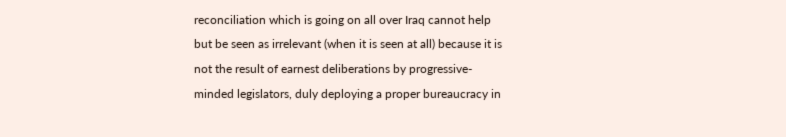reconciliation which is going on all over Iraq cannot help but be seen as irrelevant (when it is seen at all) because it is not the result of earnest deliberations by progressive-minded legislators, duly deploying a proper bureaucracy in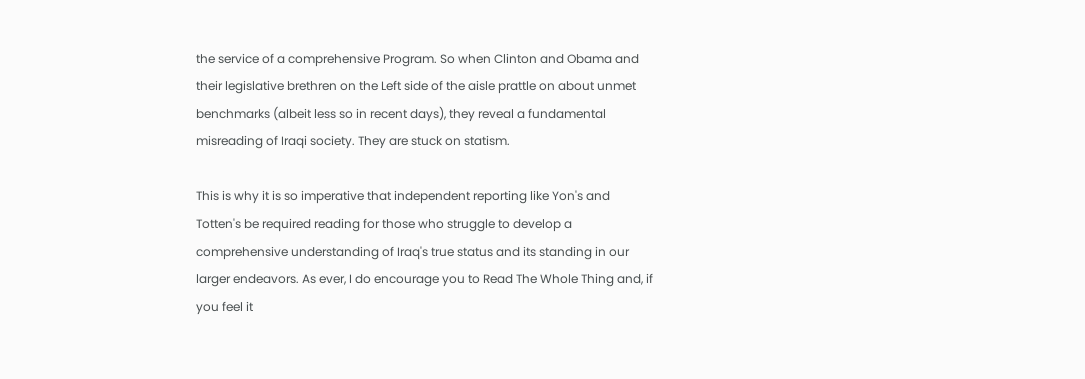the service of a comprehensive Program. So when Clinton and Obama and their legislative brethren on the Left side of the aisle prattle on about unmet benchmarks (albeit less so in recent days), they reveal a fundamental misreading of Iraqi society. They are stuck on statism.

This is why it is so imperative that independent reporting like Yon's and Totten's be required reading for those who struggle to develop a comprehensive understanding of Iraq's true status and its standing in our larger endeavors. As ever, I do encourage you to Read The Whole Thing and, if you feel it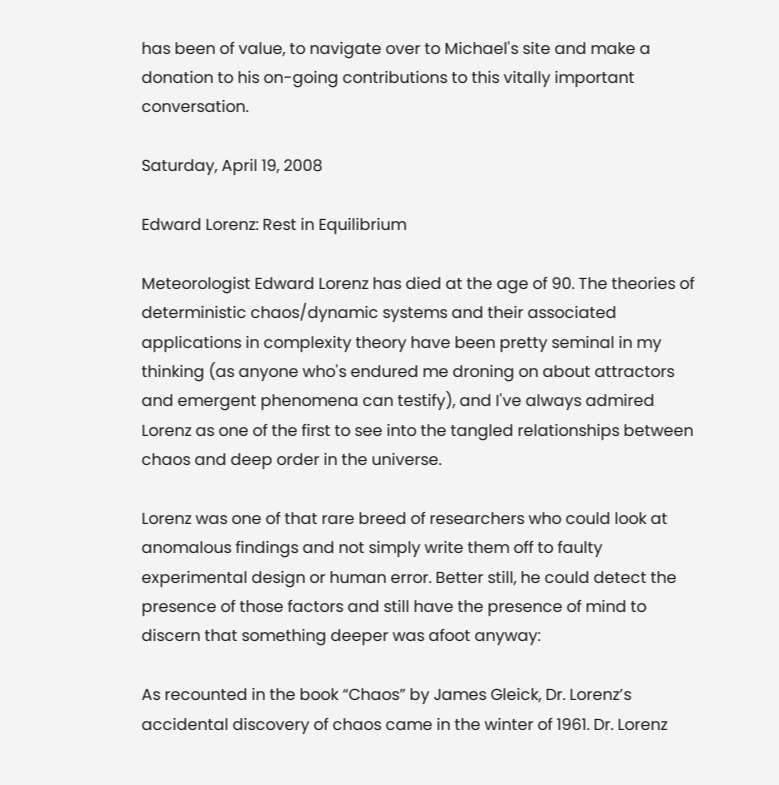has been of value, to navigate over to Michael's site and make a donation to his on-going contributions to this vitally important conversation.

Saturday, April 19, 2008

Edward Lorenz: Rest in Equilibrium

Meteorologist Edward Lorenz has died at the age of 90. The theories of deterministic chaos/dynamic systems and their associated applications in complexity theory have been pretty seminal in my thinking (as anyone who's endured me droning on about attractors and emergent phenomena can testify), and I've always admired Lorenz as one of the first to see into the tangled relationships between chaos and deep order in the universe.

Lorenz was one of that rare breed of researchers who could look at anomalous findings and not simply write them off to faulty experimental design or human error. Better still, he could detect the presence of those factors and still have the presence of mind to discern that something deeper was afoot anyway:

As recounted in the book “Chaos” by James Gleick, Dr. Lorenz’s accidental discovery of chaos came in the winter of 1961. Dr. Lorenz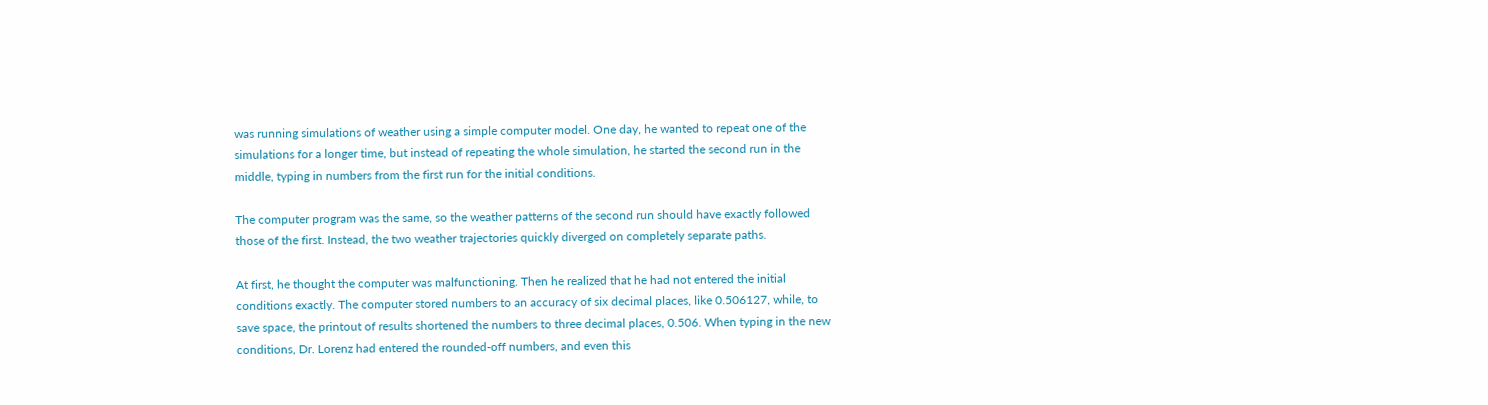was running simulations of weather using a simple computer model. One day, he wanted to repeat one of the simulations for a longer time, but instead of repeating the whole simulation, he started the second run in the middle, typing in numbers from the first run for the initial conditions.

The computer program was the same, so the weather patterns of the second run should have exactly followed those of the first. Instead, the two weather trajectories quickly diverged on completely separate paths.

At first, he thought the computer was malfunctioning. Then he realized that he had not entered the initial conditions exactly. The computer stored numbers to an accuracy of six decimal places, like 0.506127, while, to save space, the printout of results shortened the numbers to three decimal places, 0.506. When typing in the new conditions, Dr. Lorenz had entered the rounded-off numbers, and even this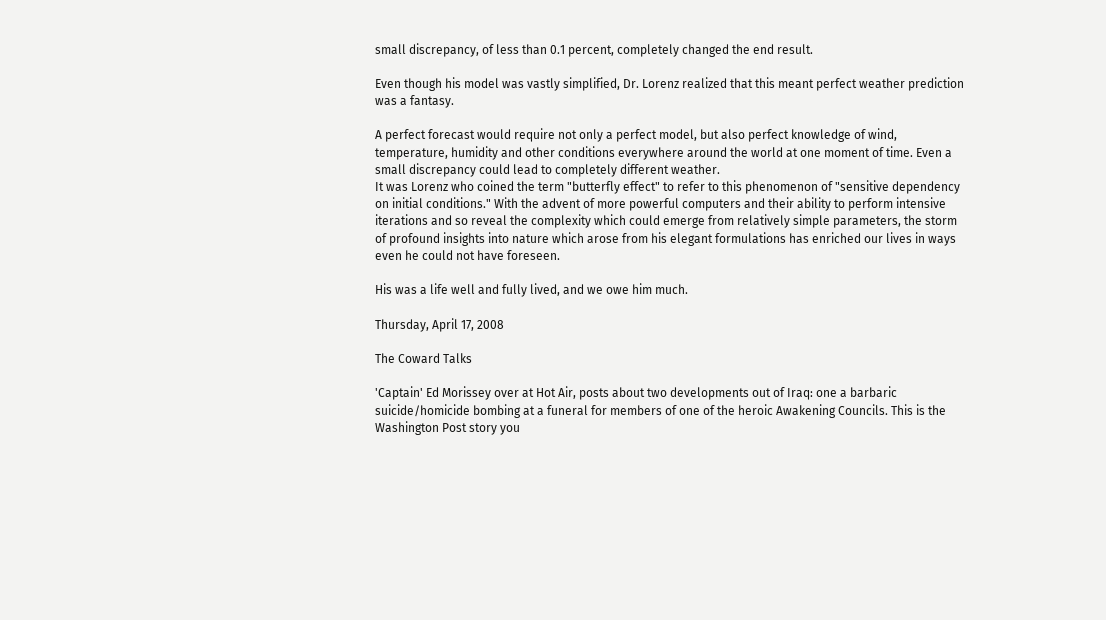small discrepancy, of less than 0.1 percent, completely changed the end result.

Even though his model was vastly simplified, Dr. Lorenz realized that this meant perfect weather prediction was a fantasy.

A perfect forecast would require not only a perfect model, but also perfect knowledge of wind, temperature, humidity and other conditions everywhere around the world at one moment of time. Even a small discrepancy could lead to completely different weather.
It was Lorenz who coined the term "butterfly effect" to refer to this phenomenon of "sensitive dependency on initial conditions." With the advent of more powerful computers and their ability to perform intensive iterations and so reveal the complexity which could emerge from relatively simple parameters, the storm of profound insights into nature which arose from his elegant formulations has enriched our lives in ways even he could not have foreseen.

His was a life well and fully lived, and we owe him much.

Thursday, April 17, 2008

The Coward Talks

'Captain' Ed Morissey over at Hot Air, posts about two developments out of Iraq: one a barbaric suicide/homicide bombing at a funeral for members of one of the heroic Awakening Councils. This is the Washington Post story you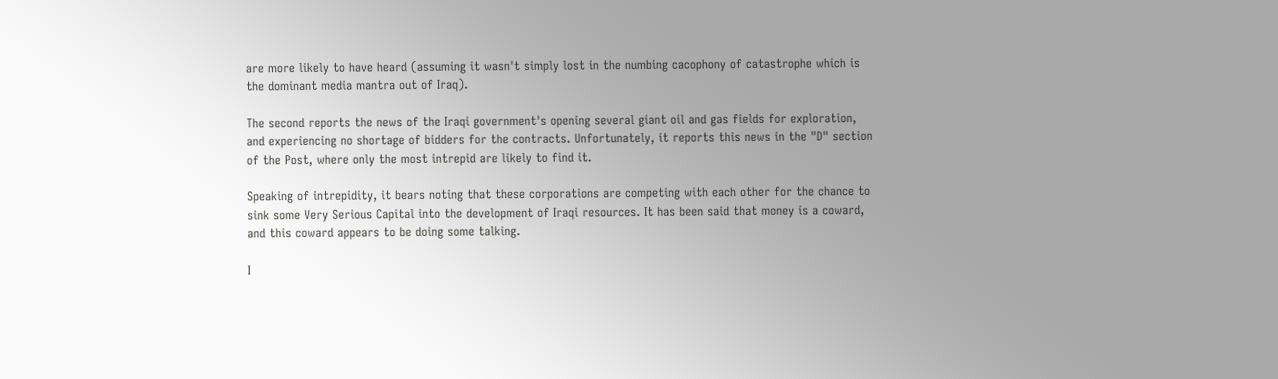are more likely to have heard (assuming it wasn't simply lost in the numbing cacophony of catastrophe which is the dominant media mantra out of Iraq).

The second reports the news of the Iraqi government's opening several giant oil and gas fields for exploration, and experiencing no shortage of bidders for the contracts. Unfortunately, it reports this news in the "D" section of the Post, where only the most intrepid are likely to find it.

Speaking of intrepidity, it bears noting that these corporations are competing with each other for the chance to sink some Very Serious Capital into the development of Iraqi resources. It has been said that money is a coward, and this coward appears to be doing some talking.

I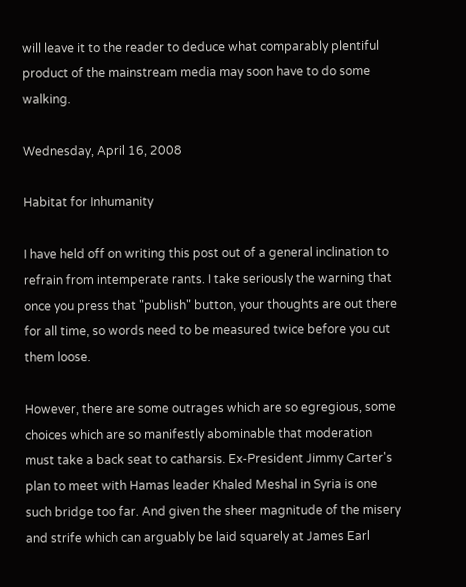will leave it to the reader to deduce what comparably plentiful product of the mainstream media may soon have to do some walking.

Wednesday, April 16, 2008

Habitat for Inhumanity

I have held off on writing this post out of a general inclination to refrain from intemperate rants. I take seriously the warning that once you press that "publish" button, your thoughts are out there for all time, so words need to be measured twice before you cut them loose.

However, there are some outrages which are so egregious, some choices which are so manifestly abominable that moderation must take a back seat to catharsis. Ex-President Jimmy Carter's plan to meet with Hamas leader Khaled Meshal in Syria is one such bridge too far. And given the sheer magnitude of the misery and strife which can arguably be laid squarely at James Earl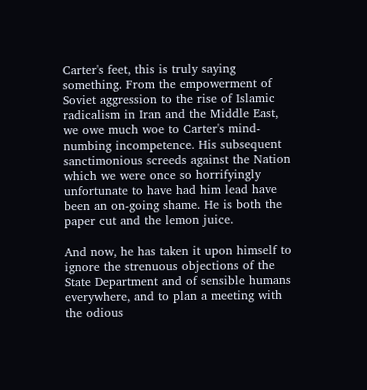Carter's feet, this is truly saying something. From the empowerment of Soviet aggression to the rise of Islamic radicalism in Iran and the Middle East, we owe much woe to Carter's mind-numbing incompetence. His subsequent sanctimonious screeds against the Nation which we were once so horrifyingly unfortunate to have had him lead have been an on-going shame. He is both the paper cut and the lemon juice.

And now, he has taken it upon himself to ignore the strenuous objections of the State Department and of sensible humans everywhere, and to plan a meeting with the odious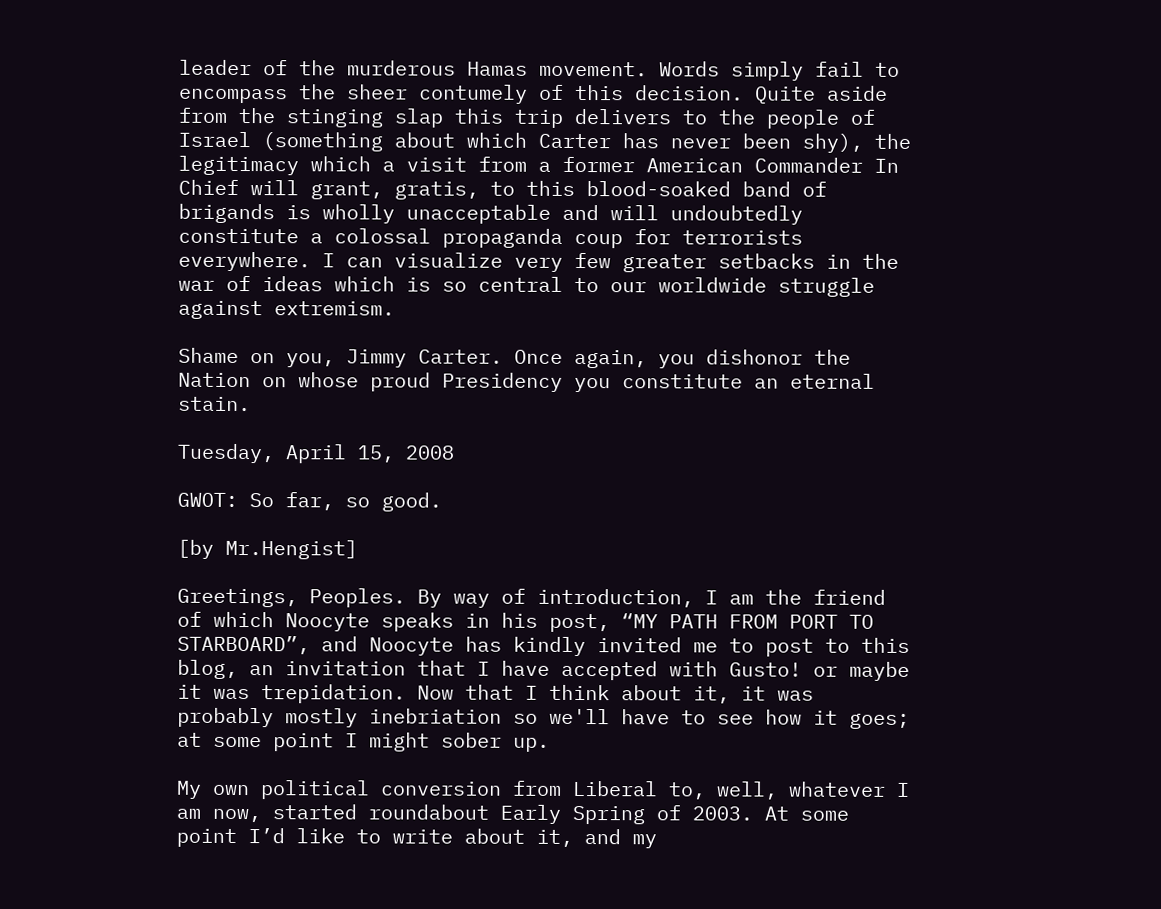leader of the murderous Hamas movement. Words simply fail to encompass the sheer contumely of this decision. Quite aside from the stinging slap this trip delivers to the people of Israel (something about which Carter has never been shy), the legitimacy which a visit from a former American Commander In Chief will grant, gratis, to this blood-soaked band of brigands is wholly unacceptable and will undoubtedly constitute a colossal propaganda coup for terrorists everywhere. I can visualize very few greater setbacks in the war of ideas which is so central to our worldwide struggle against extremism.

Shame on you, Jimmy Carter. Once again, you dishonor the Nation on whose proud Presidency you constitute an eternal stain.

Tuesday, April 15, 2008

GWOT: So far, so good.

[by Mr.Hengist]

Greetings, Peoples. By way of introduction, I am the friend of which Noocyte speaks in his post, “MY PATH FROM PORT TO STARBOARD”, and Noocyte has kindly invited me to post to this blog, an invitation that I have accepted with Gusto! or maybe it was trepidation. Now that I think about it, it was probably mostly inebriation so we'll have to see how it goes; at some point I might sober up.

My own political conversion from Liberal to, well, whatever I am now, started roundabout Early Spring of 2003. At some point I’d like to write about it, and my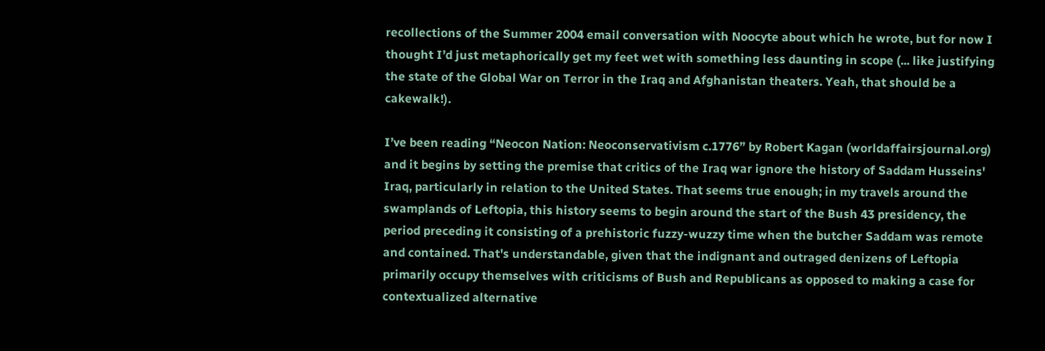recollections of the Summer 2004 email conversation with Noocyte about which he wrote, but for now I thought I’d just metaphorically get my feet wet with something less daunting in scope (... like justifying the state of the Global War on Terror in the Iraq and Afghanistan theaters. Yeah, that should be a cakewalk!).

I’ve been reading “Neocon Nation: Neoconservativism c.1776” by Robert Kagan (worldaffairsjournal.org) and it begins by setting the premise that critics of the Iraq war ignore the history of Saddam Husseins' Iraq, particularly in relation to the United States. That seems true enough; in my travels around the swamplands of Leftopia, this history seems to begin around the start of the Bush 43 presidency, the period preceding it consisting of a prehistoric fuzzy-wuzzy time when the butcher Saddam was remote and contained. That's understandable, given that the indignant and outraged denizens of Leftopia primarily occupy themselves with criticisms of Bush and Republicans as opposed to making a case for contextualized alternative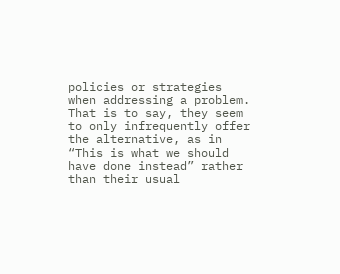policies or strategies when addressing a problem. That is to say, they seem to only infrequently offer the alternative, as in “This is what we should have done instead” rather than their usual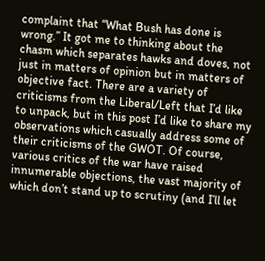complaint that “What Bush has done is wrong.” It got me to thinking about the chasm which separates hawks and doves, not just in matters of opinion but in matters of objective fact. There are a variety of criticisms from the Liberal/Left that I’d like to unpack, but in this post I’d like to share my observations which casually address some of their criticisms of the GWOT. Of course, various critics of the war have raised innumerable objections, the vast majority of which don’t stand up to scrutiny (and I’ll let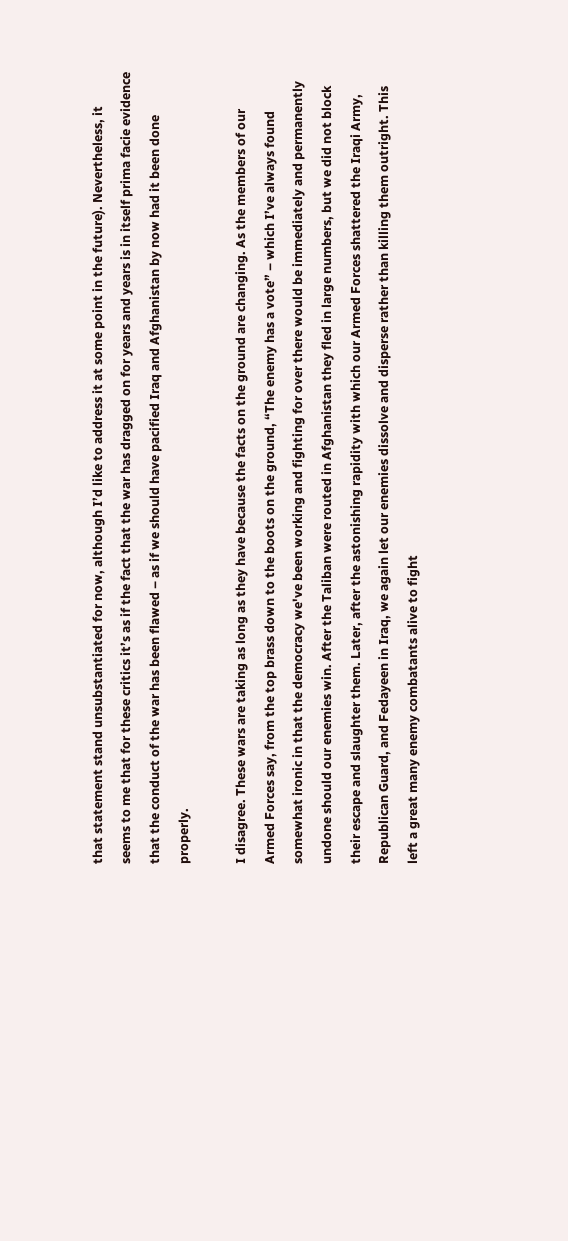that statement stand unsubstantiated for now, although I’d like to address it at some point in the future). Nevertheless, it seems to me that for these critics it’s as if the fact that the war has dragged on for years and years is in itself prima facie evidence that the conduct of the war has been flawed – as if we should have pacified Iraq and Afghanistan by now had it been done properly.

I disagree. These wars are taking as long as they have because the facts on the ground are changing. As the members of our Armed Forces say, from the top brass down to the boots on the ground, “The enemy has a vote” – which I’ve always found somewhat ironic in that the democracy we've been working and fighting for over there would be immediately and permanently undone should our enemies win. After the Taliban were routed in Afghanistan they fled in large numbers, but we did not block their escape and slaughter them. Later, after the astonishing rapidity with which our Armed Forces shattered the Iraqi Army, Republican Guard, and Fedayeen in Iraq, we again let our enemies dissolve and disperse rather than killing them outright. This left a great many enemy combatants alive to fight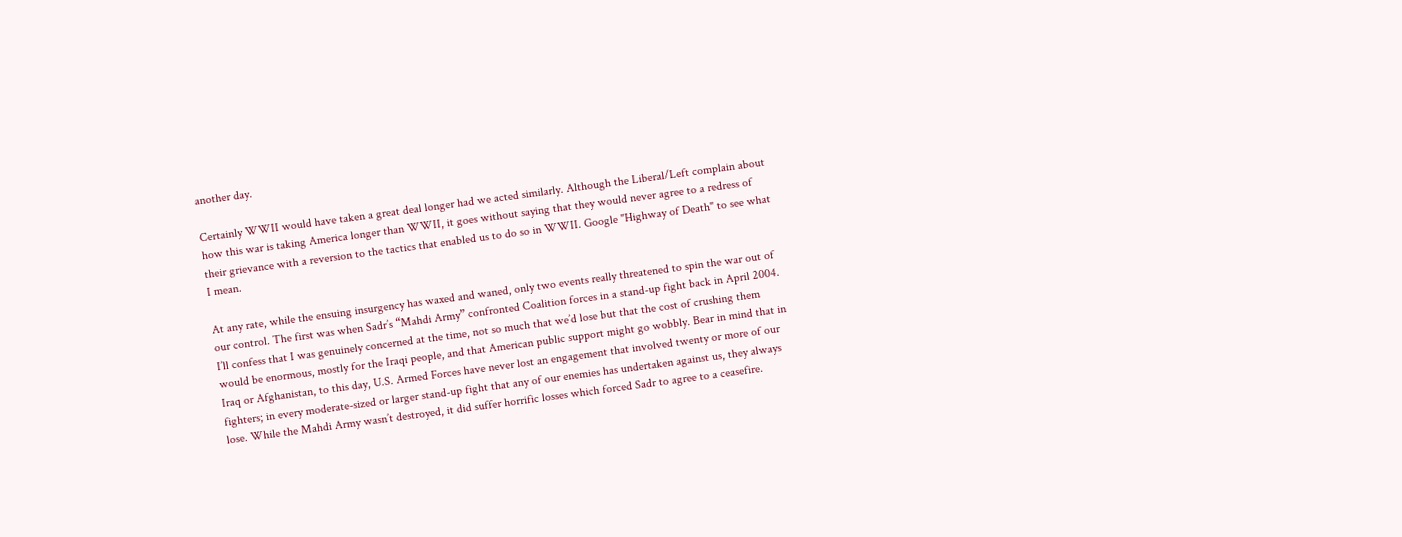another day.

Certainly WWII would have taken a great deal longer had we acted similarly. Although the Liberal/Left complain about how this war is taking America longer than WWII, it goes without saying that they would never agree to a redress of their grievance with a reversion to the tactics that enabled us to do so in WWII. Google "Highway of Death" to see what I mean.

At any rate, while the ensuing insurgency has waxed and waned, only two events really threatened to spin the war out of our control. The first was when Sadr’s “Mahdi Army” confronted Coalition forces in a stand-up fight back in April 2004. I’ll confess that I was genuinely concerned at the time, not so much that we’d lose but that the cost of crushing them would be enormous, mostly for the Iraqi people, and that American public support might go wobbly. Bear in mind that in Iraq or Afghanistan, to this day, U.S. Armed Forces have never lost an engagement that involved twenty or more of our fighters; in every moderate-sized or larger stand-up fight that any of our enemies has undertaken against us, they always lose. While the Mahdi Army wasn’t destroyed, it did suffer horrific losses which forced Sadr to agree to a ceasefire.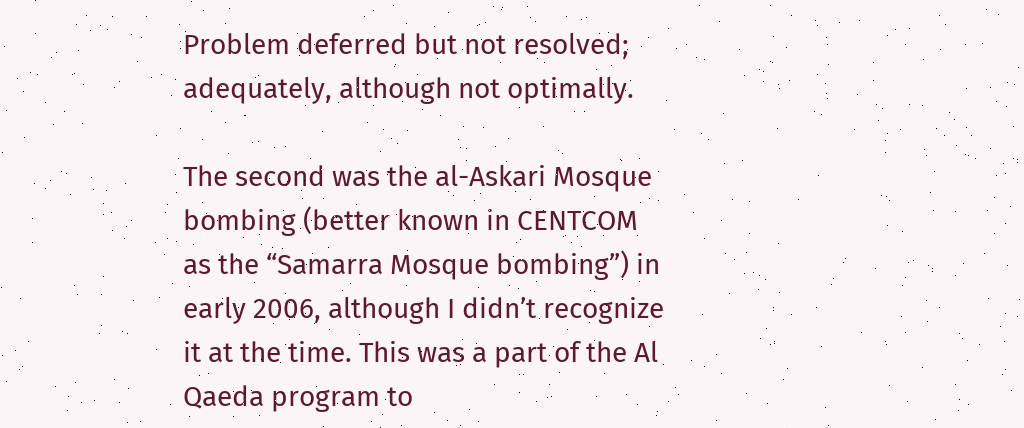Problem deferred but not resolved; adequately, although not optimally.

The second was the al-Askari Mosque bombing (better known in CENTCOM as the “Samarra Mosque bombing”) in early 2006, although I didn’t recognize it at the time. This was a part of the Al Qaeda program to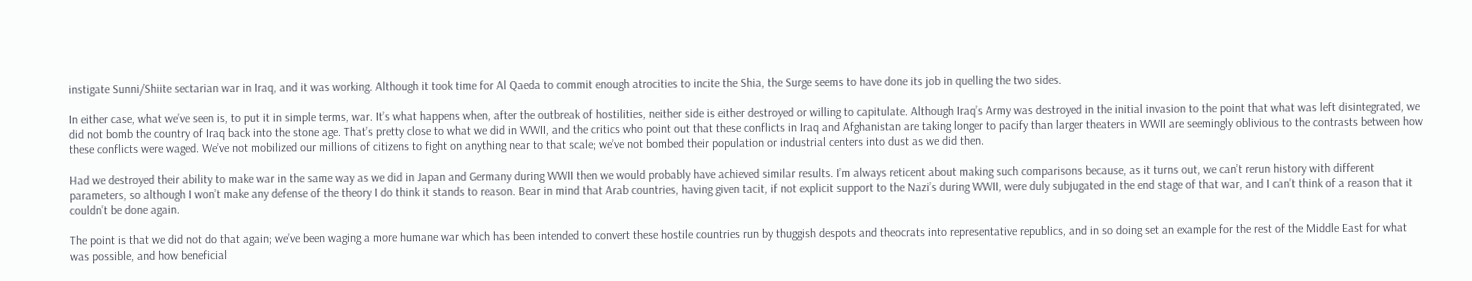instigate Sunni/Shiite sectarian war in Iraq, and it was working. Although it took time for Al Qaeda to commit enough atrocities to incite the Shia, the Surge seems to have done its job in quelling the two sides.

In either case, what we’ve seen is, to put it in simple terms, war. It’s what happens when, after the outbreak of hostilities, neither side is either destroyed or willing to capitulate. Although Iraq’s Army was destroyed in the initial invasion to the point that what was left disintegrated, we did not bomb the country of Iraq back into the stone age. That’s pretty close to what we did in WWII, and the critics who point out that these conflicts in Iraq and Afghanistan are taking longer to pacify than larger theaters in WWII are seemingly oblivious to the contrasts between how these conflicts were waged. We’ve not mobilized our millions of citizens to fight on anything near to that scale; we’ve not bombed their population or industrial centers into dust as we did then.

Had we destroyed their ability to make war in the same way as we did in Japan and Germany during WWII then we would probably have achieved similar results. I’m always reticent about making such comparisons because, as it turns out, we can’t rerun history with different parameters, so although I won’t make any defense of the theory I do think it stands to reason. Bear in mind that Arab countries, having given tacit, if not explicit support to the Nazi’s during WWII, were duly subjugated in the end stage of that war, and I can’t think of a reason that it couldn’t be done again.

The point is that we did not do that again; we’ve been waging a more humane war which has been intended to convert these hostile countries run by thuggish despots and theocrats into representative republics, and in so doing set an example for the rest of the Middle East for what was possible, and how beneficial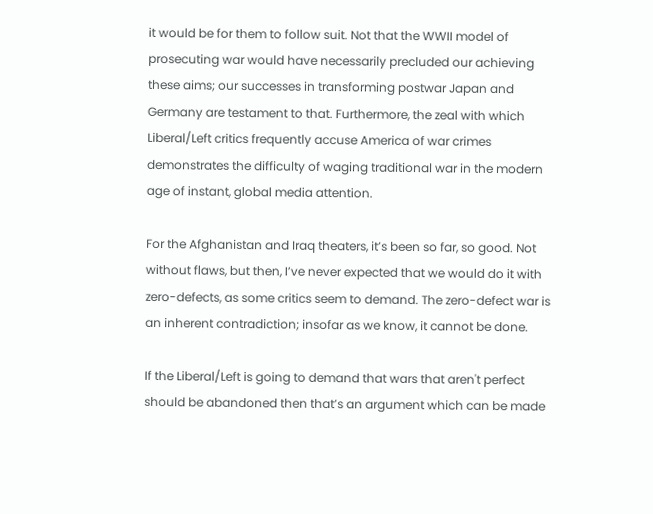it would be for them to follow suit. Not that the WWII model of prosecuting war would have necessarily precluded our achieving these aims; our successes in transforming postwar Japan and Germany are testament to that. Furthermore, the zeal with which Liberal/Left critics frequently accuse America of war crimes demonstrates the difficulty of waging traditional war in the modern age of instant, global media attention.

For the Afghanistan and Iraq theaters, it’s been so far, so good. Not without flaws, but then, I’ve never expected that we would do it with zero-defects, as some critics seem to demand. The zero-defect war is an inherent contradiction; insofar as we know, it cannot be done.

If the Liberal/Left is going to demand that wars that aren't perfect should be abandoned then that’s an argument which can be made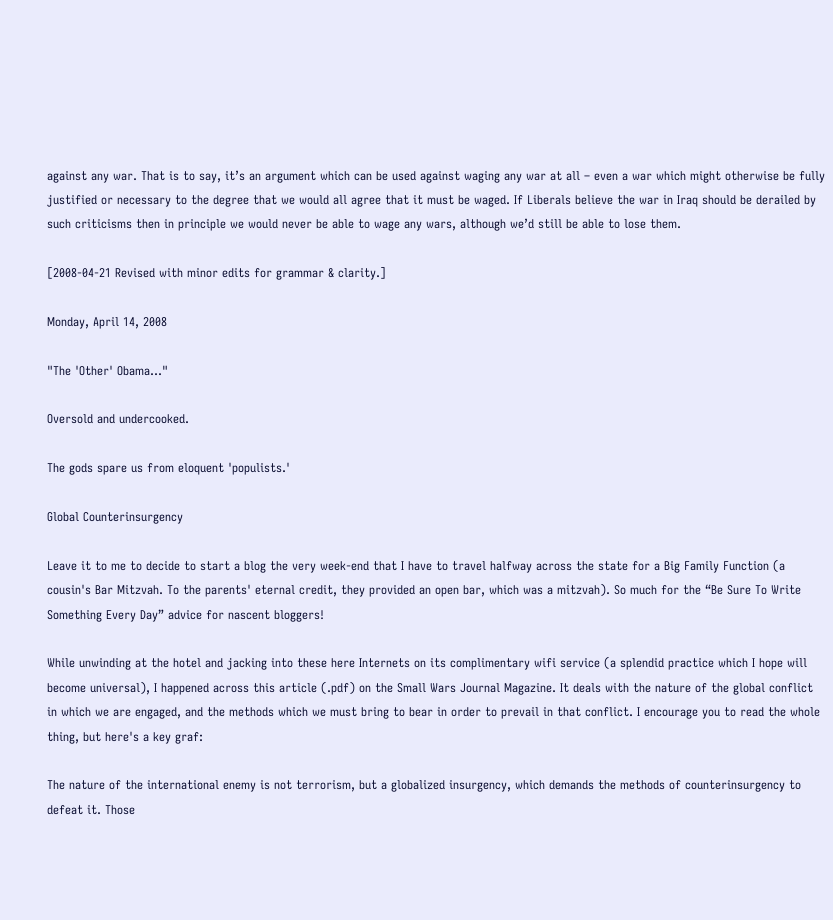against any war. That is to say, it’s an argument which can be used against waging any war at all – even a war which might otherwise be fully justified or necessary to the degree that we would all agree that it must be waged. If Liberals believe the war in Iraq should be derailed by such criticisms then in principle we would never be able to wage any wars, although we’d still be able to lose them.

[2008-04-21 Revised with minor edits for grammar & clarity.]

Monday, April 14, 2008

"The 'Other' Obama..."

Oversold and undercooked.

The gods spare us from eloquent 'populists.'

Global Counterinsurgency

Leave it to me to decide to start a blog the very week-end that I have to travel halfway across the state for a Big Family Function (a cousin's Bar Mitzvah. To the parents' eternal credit, they provided an open bar, which was a mitzvah). So much for the “Be Sure To Write Something Every Day” advice for nascent bloggers!

While unwinding at the hotel and jacking into these here Internets on its complimentary wifi service (a splendid practice which I hope will become universal), I happened across this article (.pdf) on the Small Wars Journal Magazine. It deals with the nature of the global conflict in which we are engaged, and the methods which we must bring to bear in order to prevail in that conflict. I encourage you to read the whole thing, but here's a key graf:

The nature of the international enemy is not terrorism, but a globalized insurgency, which demands the methods of counterinsurgency to defeat it. Those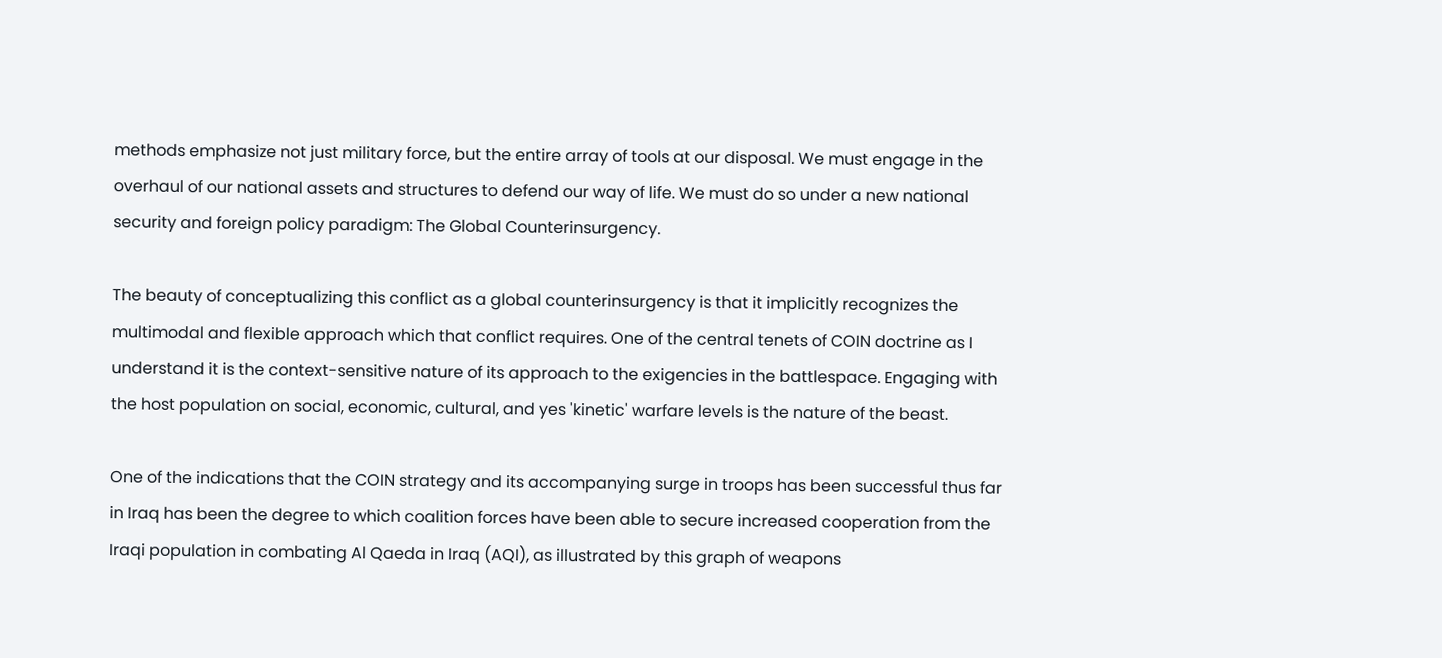methods emphasize not just military force, but the entire array of tools at our disposal. We must engage in the overhaul of our national assets and structures to defend our way of life. We must do so under a new national security and foreign policy paradigm: The Global Counterinsurgency.

The beauty of conceptualizing this conflict as a global counterinsurgency is that it implicitly recognizes the multimodal and flexible approach which that conflict requires. One of the central tenets of COIN doctrine as I understand it is the context-sensitive nature of its approach to the exigencies in the battlespace. Engaging with the host population on social, economic, cultural, and yes 'kinetic' warfare levels is the nature of the beast.

One of the indications that the COIN strategy and its accompanying surge in troops has been successful thus far in Iraq has been the degree to which coalition forces have been able to secure increased cooperation from the Iraqi population in combating Al Qaeda in Iraq (AQI), as illustrated by this graph of weapons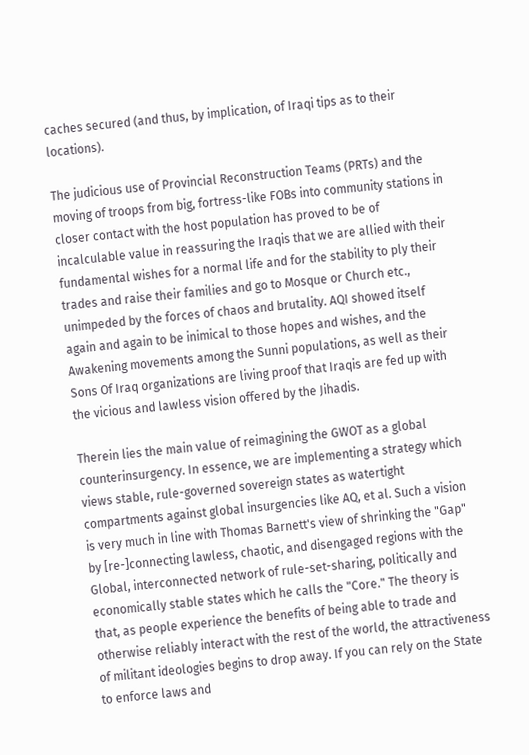caches secured (and thus, by implication, of Iraqi tips as to their locations).

The judicious use of Provincial Reconstruction Teams (PRTs) and the moving of troops from big, fortress-like FOBs into community stations in closer contact with the host population has proved to be of incalculable value in reassuring the Iraqis that we are allied with their fundamental wishes for a normal life and for the stability to ply their trades and raise their families and go to Mosque or Church etc., unimpeded by the forces of chaos and brutality. AQI showed itself again and again to be inimical to those hopes and wishes, and the Awakening movements among the Sunni populations, as well as their Sons Of Iraq organizations are living proof that Iraqis are fed up with the vicious and lawless vision offered by the Jihadis.

Therein lies the main value of reimagining the GWOT as a global counterinsurgency. In essence, we are implementing a strategy which views stable, rule-governed sovereign states as watertight compartments against global insurgencies like AQ, et al. Such a vision is very much in line with Thomas Barnett's view of shrinking the "Gap" by [re-]connecting lawless, chaotic, and disengaged regions with the Global, interconnected network of rule-set-sharing, politically and economically stable states which he calls the "Core." The theory is that, as people experience the benefits of being able to trade and otherwise reliably interact with the rest of the world, the attractiveness of militant ideologies begins to drop away. If you can rely on the State to enforce laws and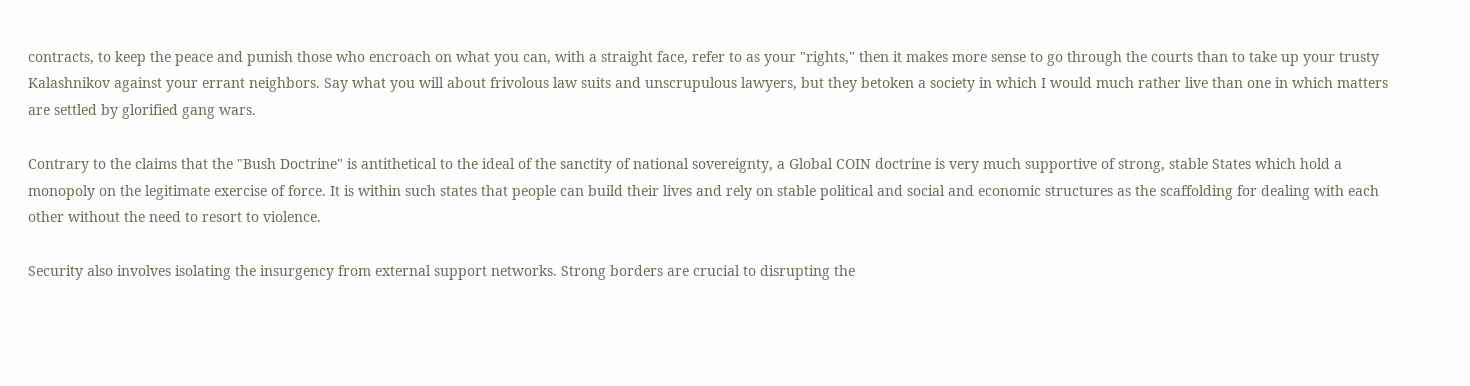contracts, to keep the peace and punish those who encroach on what you can, with a straight face, refer to as your "rights," then it makes more sense to go through the courts than to take up your trusty Kalashnikov against your errant neighbors. Say what you will about frivolous law suits and unscrupulous lawyers, but they betoken a society in which I would much rather live than one in which matters are settled by glorified gang wars.

Contrary to the claims that the "Bush Doctrine" is antithetical to the ideal of the sanctity of national sovereignty, a Global COIN doctrine is very much supportive of strong, stable States which hold a monopoly on the legitimate exercise of force. It is within such states that people can build their lives and rely on stable political and social and economic structures as the scaffolding for dealing with each other without the need to resort to violence.

Security also involves isolating the insurgency from external support networks. Strong borders are crucial to disrupting the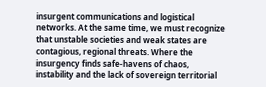insurgent communications and logistical networks. At the same time, we must recognize that unstable societies and weak states are contagious, regional threats. Where the insurgency finds safe-havens of chaos, instability and the lack of sovereign territorial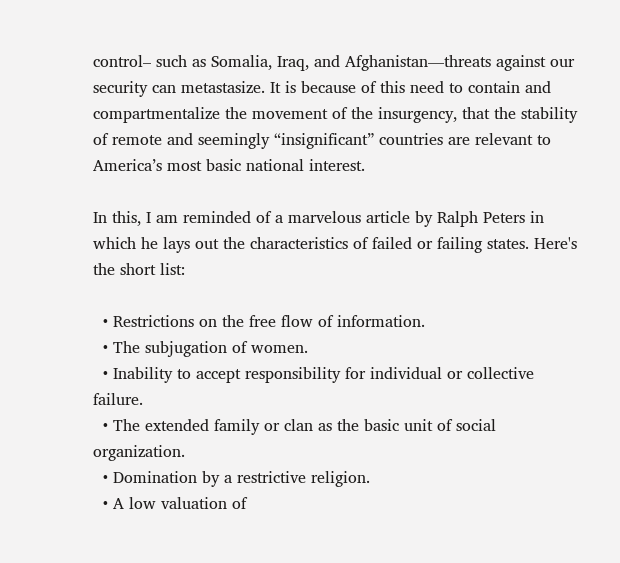control– such as Somalia, Iraq, and Afghanistan—threats against our security can metastasize. It is because of this need to contain and compartmentalize the movement of the insurgency, that the stability of remote and seemingly “insignificant” countries are relevant to America’s most basic national interest.

In this, I am reminded of a marvelous article by Ralph Peters in which he lays out the characteristics of failed or failing states. Here's the short list:

  • Restrictions on the free flow of information.
  • The subjugation of women.
  • Inability to accept responsibility for individual or collective failure.
  • The extended family or clan as the basic unit of social organization.
  • Domination by a restrictive religion.
  • A low valuation of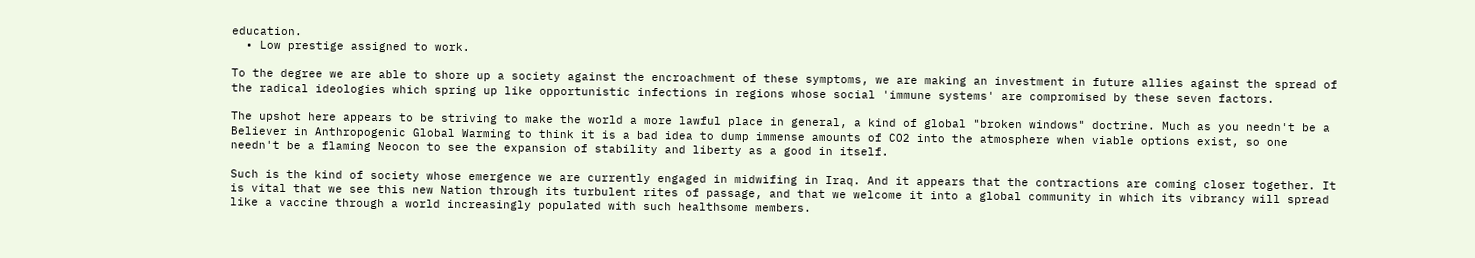education.
  • Low prestige assigned to work.

To the degree we are able to shore up a society against the encroachment of these symptoms, we are making an investment in future allies against the spread of the radical ideologies which spring up like opportunistic infections in regions whose social 'immune systems' are compromised by these seven factors.

The upshot here appears to be striving to make the world a more lawful place in general, a kind of global "broken windows" doctrine. Much as you needn't be a Believer in Anthropogenic Global Warming to think it is a bad idea to dump immense amounts of CO2 into the atmosphere when viable options exist, so one needn't be a flaming Neocon to see the expansion of stability and liberty as a good in itself.

Such is the kind of society whose emergence we are currently engaged in midwifing in Iraq. And it appears that the contractions are coming closer together. It is vital that we see this new Nation through its turbulent rites of passage, and that we welcome it into a global community in which its vibrancy will spread like a vaccine through a world increasingly populated with such healthsome members.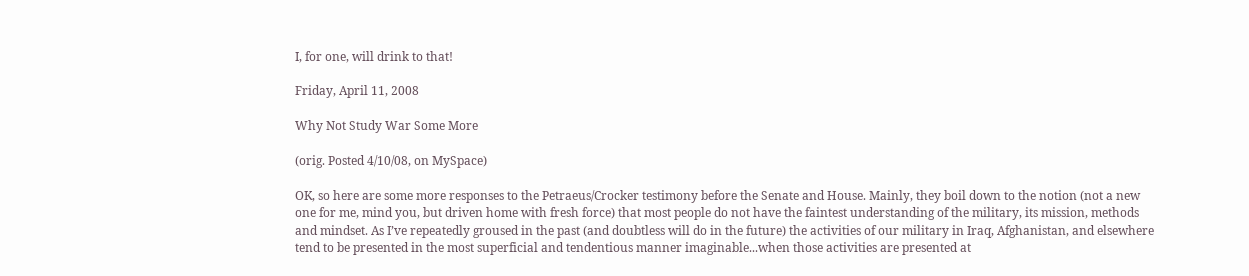I, for one, will drink to that!

Friday, April 11, 2008

Why Not Study War Some More

(orig. Posted 4/10/08, on MySpace)

OK, so here are some more responses to the Petraeus/Crocker testimony before the Senate and House. Mainly, they boil down to the notion (not a new one for me, mind you, but driven home with fresh force) that most people do not have the faintest understanding of the military, its mission, methods and mindset. As I’ve repeatedly groused in the past (and doubtless will do in the future) the activities of our military in Iraq, Afghanistan, and elsewhere tend to be presented in the most superficial and tendentious manner imaginable...when those activities are presented at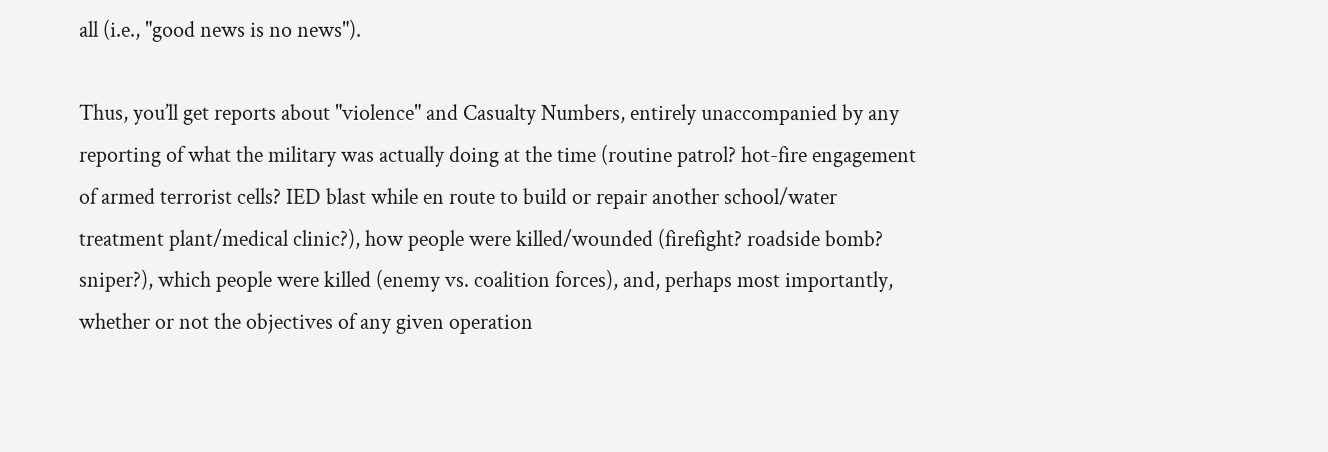all (i.e., "good news is no news").

Thus, you’ll get reports about "violence" and Casualty Numbers, entirely unaccompanied by any reporting of what the military was actually doing at the time (routine patrol? hot-fire engagement of armed terrorist cells? IED blast while en route to build or repair another school/water treatment plant/medical clinic?), how people were killed/wounded (firefight? roadside bomb? sniper?), which people were killed (enemy vs. coalition forces), and, perhaps most importantly, whether or not the objectives of any given operation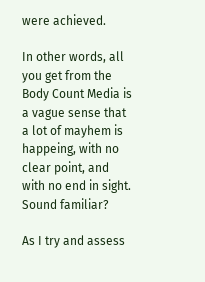were achieved.

In other words, all you get from the Body Count Media is a vague sense that a lot of mayhem is happeing, with no clear point, and with no end in sight. Sound familiar?

As I try and assess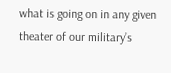what is going on in any given theater of our military’s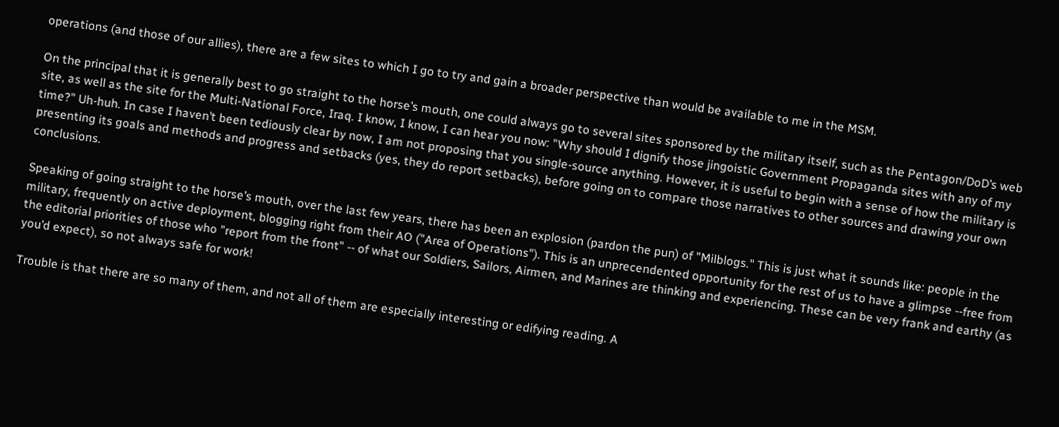operations (and those of our allies), there are a few sites to which I go to try and gain a broader perspective than would be available to me in the MSM.

On the principal that it is generally best to go straight to the horse’s mouth, one could always go to several sites sponsored by the military itself, such as the Pentagon/DoD’s web site, as well as the site for the Multi-National Force, Iraq. I know, I know, I can hear you now: "Why should I dignify those jingoistic Government Propaganda sites with any of my time?" Uh-huh. In case I haven’t been tediously clear by now, I am not proposing that you single-source anything. However, it is useful to begin with a sense of how the military is presenting its goals and methods and progress and setbacks (yes, they do report setbacks), before going on to compare those narratives to other sources and drawing your own conclusions.

Speaking of going straight to the horse’s mouth, over the last few years, there has been an explosion (pardon the pun) of "Milblogs." This is just what it sounds like: people in the military, frequently on active deployment, blogging right from their AO ("Area of Operations"). This is an unprecendented opportunity for the rest of us to have a glimpse --free from the editorial priorities of those who "report from the front" -- of what our Soldiers, Sailors, Airmen, and Marines are thinking and experiencing. These can be very frank and earthy (as you’d expect), so not always safe for work!

Trouble is that there are so many of them, and not all of them are especially interesting or edifying reading. A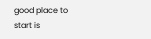good place to start is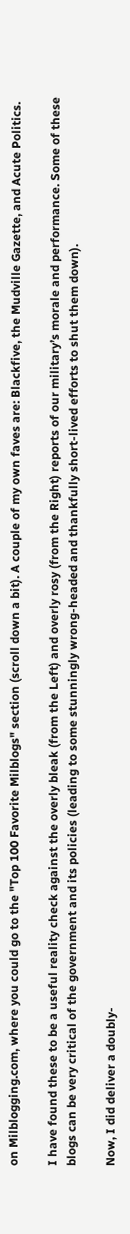on Milblogging.com, where you could go to the "Top 100 Favorite Milblogs" section (scroll down a bit). A couple of my own faves are: Blackfive, the Mudville Gazette, and Acute Politics.

I have found these to be a useful reality check against the overly bleak (from the Left) and overly rosy (from the Right) reports of our military’s morale and performance. Some of these blogs can be very critical of the government and its policies (leading to some stunningly wrong-headed and thankfully short-lived efforts to shut them down).

Now, I did deliver a doubly-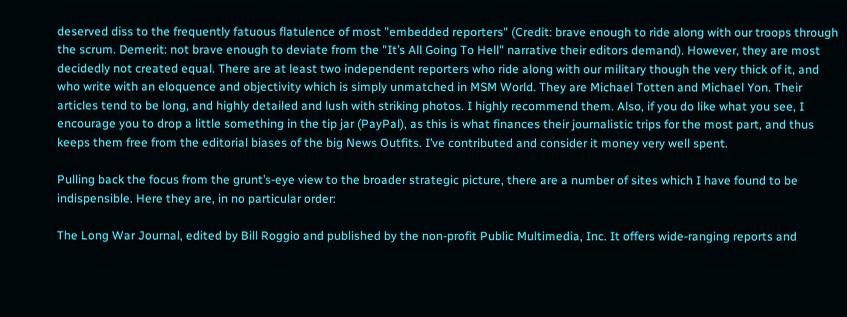deserved diss to the frequently fatuous flatulence of most "embedded reporters" (Credit: brave enough to ride along with our troops through the scrum. Demerit: not brave enough to deviate from the "It’s All Going To Hell" narrative their editors demand). However, they are most decidedly not created equal. There are at least two independent reporters who ride along with our military though the very thick of it, and who write with an eloquence and objectivity which is simply unmatched in MSM World. They are Michael Totten and Michael Yon. Their articles tend to be long, and highly detailed and lush with striking photos. I highly recommend them. Also, if you do like what you see, I encourage you to drop a little something in the tip jar (PayPal), as this is what finances their journalistic trips for the most part, and thus keeps them free from the editorial biases of the big News Outfits. I’ve contributed and consider it money very well spent.

Pulling back the focus from the grunt’s-eye view to the broader strategic picture, there are a number of sites which I have found to be indispensible. Here they are, in no particular order:

The Long War Journal, edited by Bill Roggio and published by the non-profit Public Multimedia, Inc. It offers wide-ranging reports and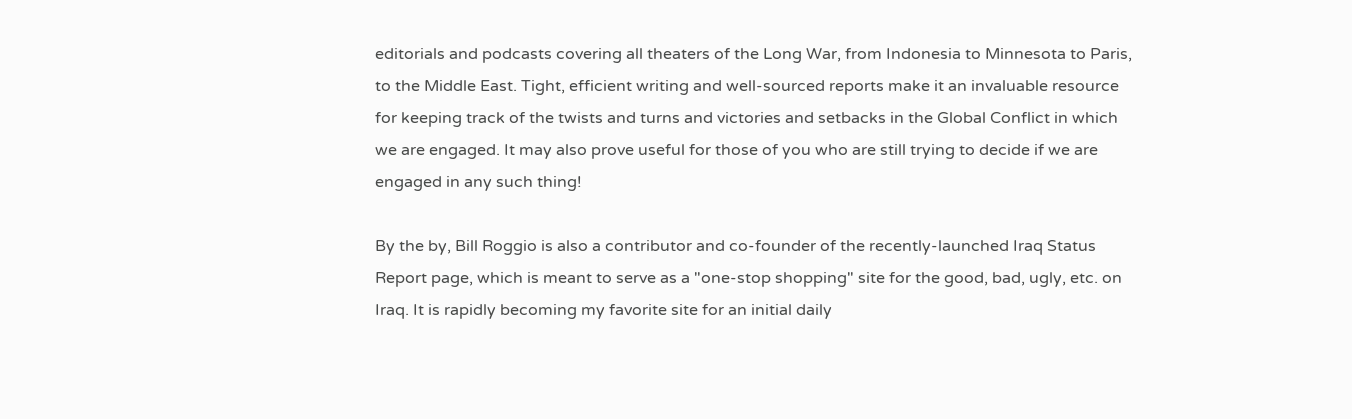editorials and podcasts covering all theaters of the Long War, from Indonesia to Minnesota to Paris, to the Middle East. Tight, efficient writing and well-sourced reports make it an invaluable resource for keeping track of the twists and turns and victories and setbacks in the Global Conflict in which we are engaged. It may also prove useful for those of you who are still trying to decide if we are engaged in any such thing!

By the by, Bill Roggio is also a contributor and co-founder of the recently-launched Iraq Status Report page, which is meant to serve as a "one-stop shopping" site for the good, bad, ugly, etc. on Iraq. It is rapidly becoming my favorite site for an initial daily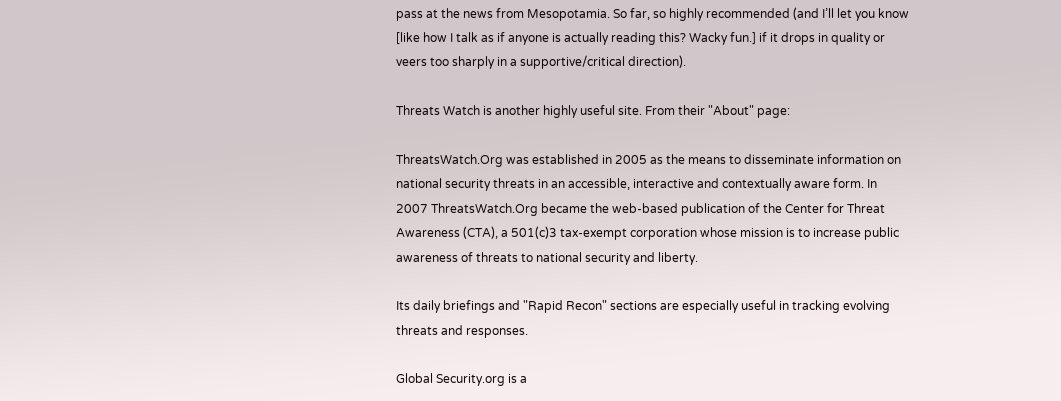pass at the news from Mesopotamia. So far, so highly recommended (and I’ll let you know [like how I talk as if anyone is actually reading this? Wacky fun.] if it drops in quality or veers too sharply in a supportive/critical direction).

Threats Watch is another highly useful site. From their "About" page:

ThreatsWatch.Org was established in 2005 as the means to disseminate information on national security threats in an accessible, interactive and contextually aware form. In 2007 ThreatsWatch.Org became the web-based publication of the Center for Threat Awareness (CTA), a 501(c)3 tax-exempt corporation whose mission is to increase public awareness of threats to national security and liberty.

Its daily briefings and "Rapid Recon" sections are especially useful in tracking evolving threats and responses.

Global Security.org is a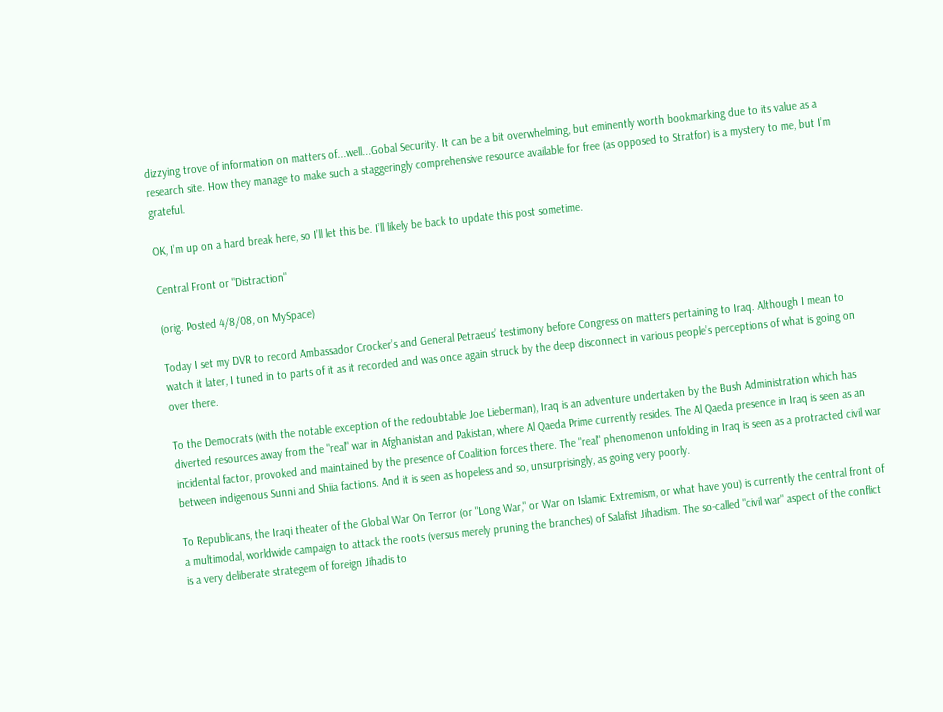dizzying trove of information on matters of...well...Gobal Security. It can be a bit overwhelming, but eminently worth bookmarking due to its value as a research site. How they manage to make such a staggeringly comprehensive resource available for free (as opposed to Stratfor) is a mystery to me, but I’m grateful.

OK, I’m up on a hard break here, so I’ll let this be. I’ll likely be back to update this post sometime.

Central Front or "Distraction"

(orig. Posted 4/8/08, on MySpace)

Today I set my DVR to record Ambassador Crocker’s and General Petraeus’ testimony before Congress on matters pertaining to Iraq. Although I mean to watch it later, I tuned in to parts of it as it recorded and was once again struck by the deep disconnect in various people’s perceptions of what is going on over there.

To the Democrats (with the notable exception of the redoubtable Joe Lieberman), Iraq is an adventure undertaken by the Bush Administration which has diverted resources away from the "real" war in Afghanistan and Pakistan, where Al Qaeda Prime currently resides. The Al Qaeda presence in Iraq is seen as an incidental factor, provoked and maintained by the presence of Coalition forces there. The "real" phenomenon unfolding in Iraq is seen as a protracted civil war between indigenous Sunni and Shiia factions. And it is seen as hopeless and so, unsurprisingly, as going very poorly.

To Republicans, the Iraqi theater of the Global War On Terror (or "Long War," or War on Islamic Extremism, or what have you) is currently the central front of a multimodal, worldwide campaign to attack the roots (versus merely pruning the branches) of Salafist Jihadism. The so-called "civil war" aspect of the conflict is a very deliberate strategem of foreign Jihadis to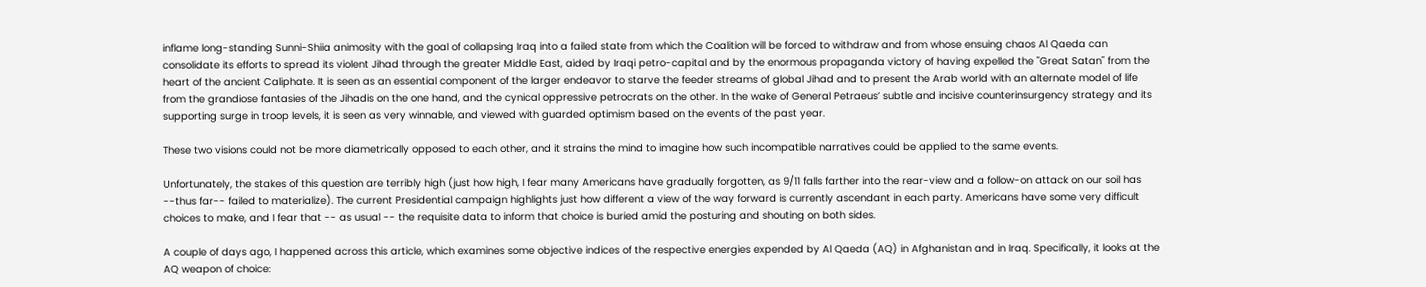inflame long-standing Sunni-Shiia animosity with the goal of collapsing Iraq into a failed state from which the Coalition will be forced to withdraw and from whose ensuing chaos Al Qaeda can consolidate its efforts to spread its violent Jihad through the greater Middle East, aided by Iraqi petro-capital and by the enormous propaganda victory of having expelled the "Great Satan" from the heart of the ancient Caliphate. It is seen as an essential component of the larger endeavor to starve the feeder streams of global Jihad and to present the Arab world with an alternate model of life from the grandiose fantasies of the Jihadis on the one hand, and the cynical oppressive petrocrats on the other. In the wake of General Petraeus’ subtle and incisive counterinsurgency strategy and its supporting surge in troop levels, it is seen as very winnable, and viewed with guarded optimism based on the events of the past year.

These two visions could not be more diametrically opposed to each other, and it strains the mind to imagine how such incompatible narratives could be applied to the same events.

Unfortunately, the stakes of this question are terribly high (just how high, I fear many Americans have gradually forgotten, as 9/11 falls farther into the rear-view and a follow-on attack on our soil has --thus far-- failed to materialize). The current Presidential campaign highlights just how different a view of the way forward is currently ascendant in each party. Americans have some very difficult choices to make, and I fear that -- as usual -- the requisite data to inform that choice is buried amid the posturing and shouting on both sides.

A couple of days ago, I happened across this article, which examines some objective indices of the respective energies expended by Al Qaeda (AQ) in Afghanistan and in Iraq. Specifically, it looks at the AQ weapon of choice: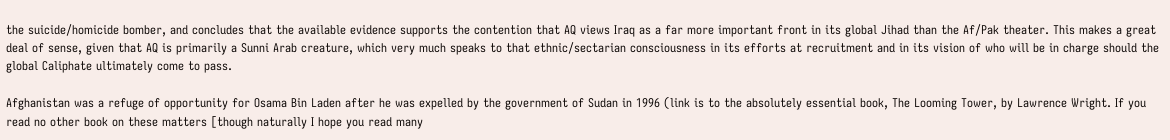the suicide/homicide bomber, and concludes that the available evidence supports the contention that AQ views Iraq as a far more important front in its global Jihad than the Af/Pak theater. This makes a great deal of sense, given that AQ is primarily a Sunni Arab creature, which very much speaks to that ethnic/sectarian consciousness in its efforts at recruitment and in its vision of who will be in charge should the global Caliphate ultimately come to pass.

Afghanistan was a refuge of opportunity for Osama Bin Laden after he was expelled by the government of Sudan in 1996 (link is to the absolutely essential book, The Looming Tower, by Lawrence Wright. If you read no other book on these matters [though naturally I hope you read many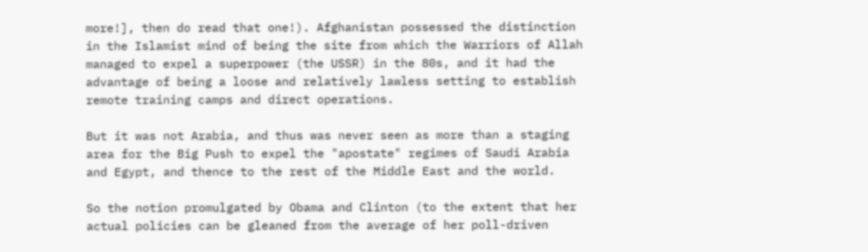more!], then do read that one!). Afghanistan possessed the distinction in the Islamist mind of being the site from which the Warriors of Allah managed to expel a superpower (the USSR) in the 80s, and it had the advantage of being a loose and relatively lawless setting to establish remote training camps and direct operations.

But it was not Arabia, and thus was never seen as more than a staging area for the Big Push to expel the "apostate" regimes of Saudi Arabia and Egypt, and thence to the rest of the Middle East and the world.

So the notion promulgated by Obama and Clinton (to the extent that her actual policies can be gleaned from the average of her poll-driven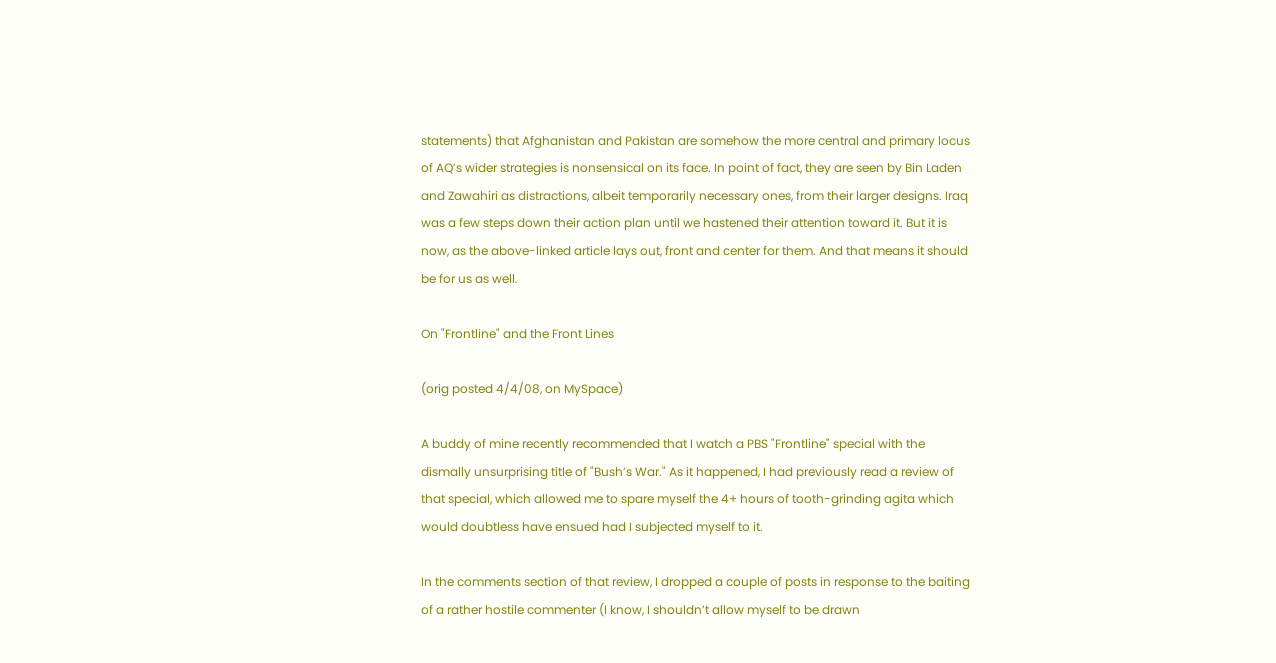statements) that Afghanistan and Pakistan are somehow the more central and primary locus of AQ’s wider strategies is nonsensical on its face. In point of fact, they are seen by Bin Laden and Zawahiri as distractions, albeit temporarily necessary ones, from their larger designs. Iraq was a few steps down their action plan until we hastened their attention toward it. But it is now, as the above-linked article lays out, front and center for them. And that means it should be for us as well.

On "Frontline" and the Front Lines

(orig posted 4/4/08, on MySpace)

A buddy of mine recently recommended that I watch a PBS "Frontline" special with the dismally unsurprising title of "Bush’s War." As it happened, I had previously read a review of that special, which allowed me to spare myself the 4+ hours of tooth-grinding agita which would doubtless have ensued had I subjected myself to it.

In the comments section of that review, I dropped a couple of posts in response to the baiting of a rather hostile commenter (I know, I shouldn’t allow myself to be drawn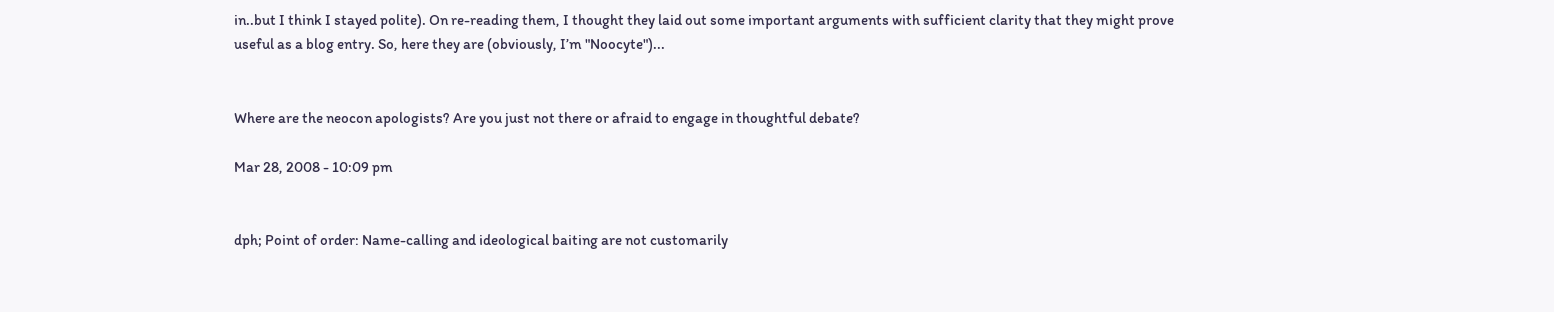in..but I think I stayed polite). On re-reading them, I thought they laid out some important arguments with sufficient clarity that they might prove useful as a blog entry. So, here they are (obviously, I’m "Noocyte")...


Where are the neocon apologists? Are you just not there or afraid to engage in thoughtful debate?

Mar 28, 2008 - 10:09 pm


dph; Point of order: Name-calling and ideological baiting are not customarily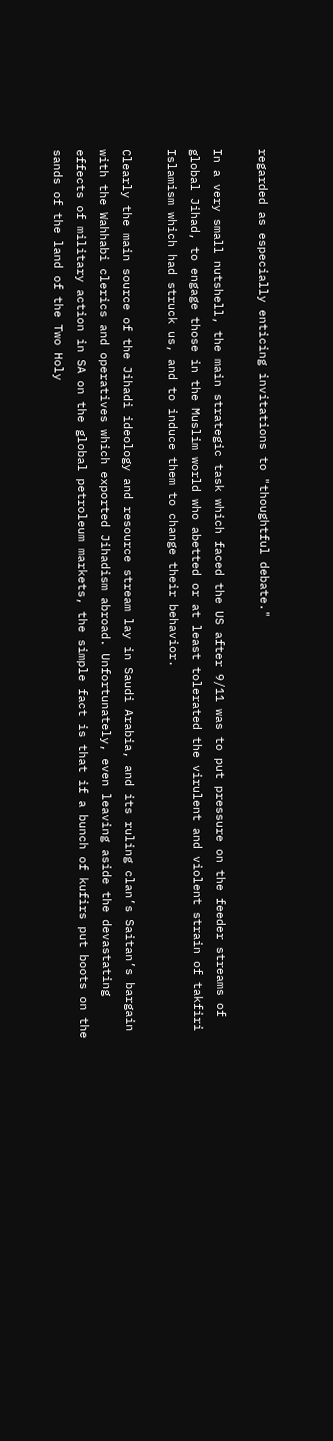regarded as especially enticing invitations to "thoughtful debate."

In a very small nutshell, the main strategic task which faced the US after 9/11 was to put pressure on the feeder streams of global Jihad, to engage those in the Muslim world who abetted or at least tolerated the virulent and violent strain of takfiri Islamism which had struck us, and to induce them to change their behavior.

Clearly the main source of the Jihadi ideology and resource stream lay in Saudi Arabia, and its ruling clan’s Saitan’s bargain with the Wahhabi clerics and operatives which exported Jihadism abroad. Unfortunately, even leaving aside the devastating effects of military action in SA on the global petroleum markets, the simple fact is that if a bunch of kufirs put boots on the sands of the land of the Two Holy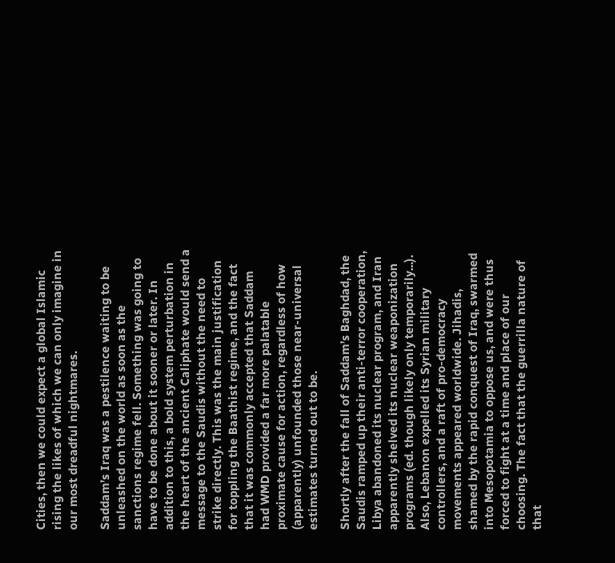Cities, then we could expect a global Islamic rising the likes of which we can only imagine in our most dreadful nightmares.

Saddam’s Iraq was a pestilence waiting to be unleashed on the world as soon as the sanctions regime fell. Something was going to have to be done about it sooner or later. In addition to this, a bold system perturbation in the heart of the ancient Caliphate would send a message to the Saudis without the need to strike directly. This was the main justification for toppling the Baathist regime, and the fact that it was commonly accepted that Saddam had WMD provided a far more palatable proximate cause for action, regardless of how (apparently) unfounded those near-universal estimates turned out to be.

Shortly after the fall of Saddam’s Baghdad, the Saudis ramped up their anti-terror cooperation, Libya abandoned its nuclear program, and Iran apparently shelved its nuclear weaponization programs (ed. though likely only temporarily...). Also, Lebanon expelled its Syrian military controllers, and a raft of pro-democracy movements appeared worldwide. Jihadis, shamed by the rapid conquest of Iraq, swarmed into Mesopotamia to oppose us, and were thus forced to fight at a time and place of our choosing. The fact that the guerrilla nature of that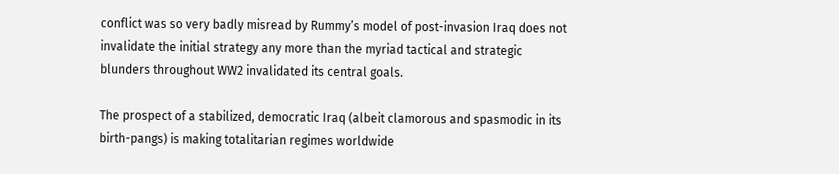conflict was so very badly misread by Rummy’s model of post-invasion Iraq does not invalidate the initial strategy any more than the myriad tactical and strategic blunders throughout WW2 invalidated its central goals.

The prospect of a stabilized, democratic Iraq (albeit clamorous and spasmodic in its birth-pangs) is making totalitarian regimes worldwide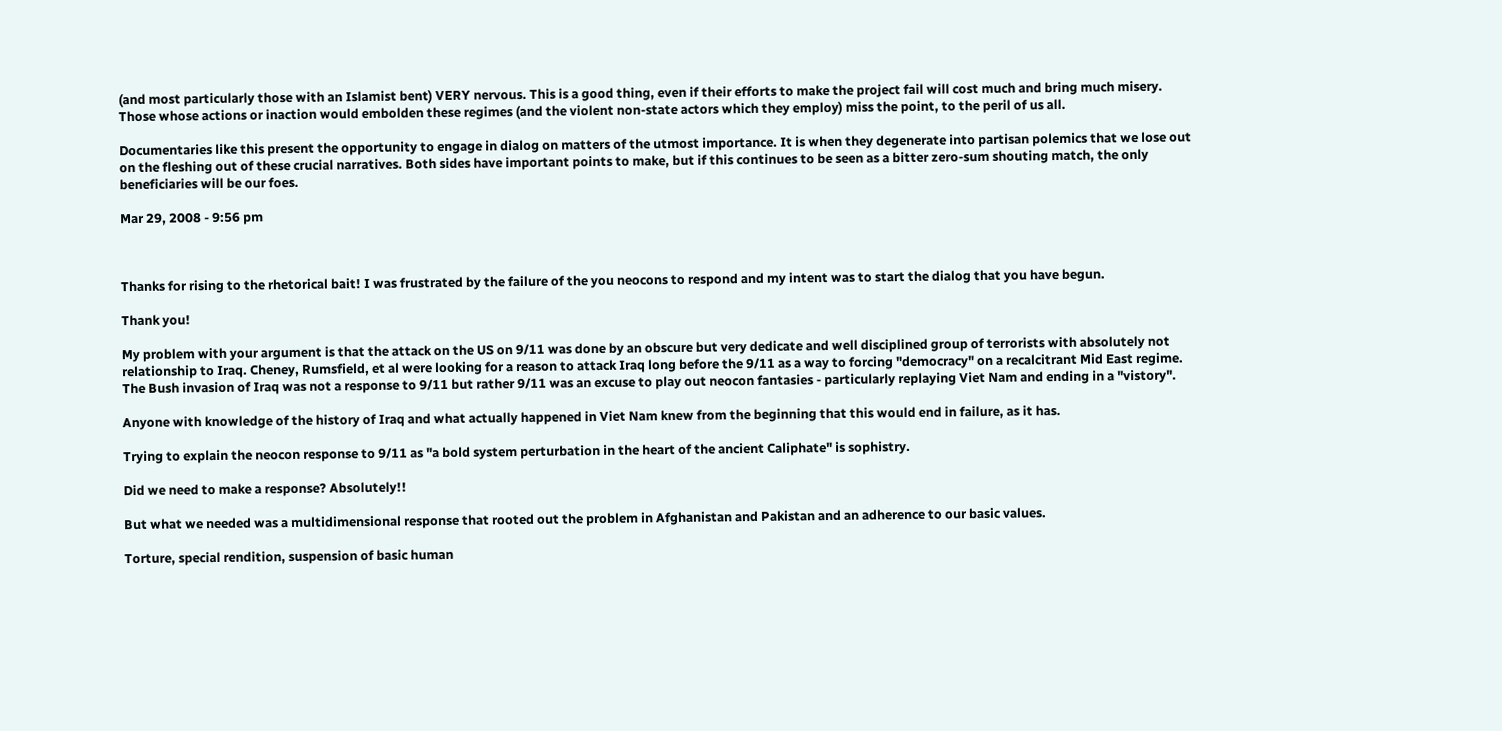(and most particularly those with an Islamist bent) VERY nervous. This is a good thing, even if their efforts to make the project fail will cost much and bring much misery. Those whose actions or inaction would embolden these regimes (and the violent non-state actors which they employ) miss the point, to the peril of us all.

Documentaries like this present the opportunity to engage in dialog on matters of the utmost importance. It is when they degenerate into partisan polemics that we lose out on the fleshing out of these crucial narratives. Both sides have important points to make, but if this continues to be seen as a bitter zero-sum shouting match, the only beneficiaries will be our foes.

Mar 29, 2008 - 9:56 pm



Thanks for rising to the rhetorical bait! I was frustrated by the failure of the you neocons to respond and my intent was to start the dialog that you have begun.

Thank you!

My problem with your argument is that the attack on the US on 9/11 was done by an obscure but very dedicate and well disciplined group of terrorists with absolutely not relationship to Iraq. Cheney, Rumsfield, et al were looking for a reason to attack Iraq long before the 9/11 as a way to forcing "democracy" on a recalcitrant Mid East regime. The Bush invasion of Iraq was not a response to 9/11 but rather 9/11 was an excuse to play out neocon fantasies - particularly replaying Viet Nam and ending in a "vistory".

Anyone with knowledge of the history of Iraq and what actually happened in Viet Nam knew from the beginning that this would end in failure, as it has.

Trying to explain the neocon response to 9/11 as "a bold system perturbation in the heart of the ancient Caliphate" is sophistry.

Did we need to make a response? Absolutely!!

But what we needed was a multidimensional response that rooted out the problem in Afghanistan and Pakistan and an adherence to our basic values.

Torture, special rendition, suspension of basic human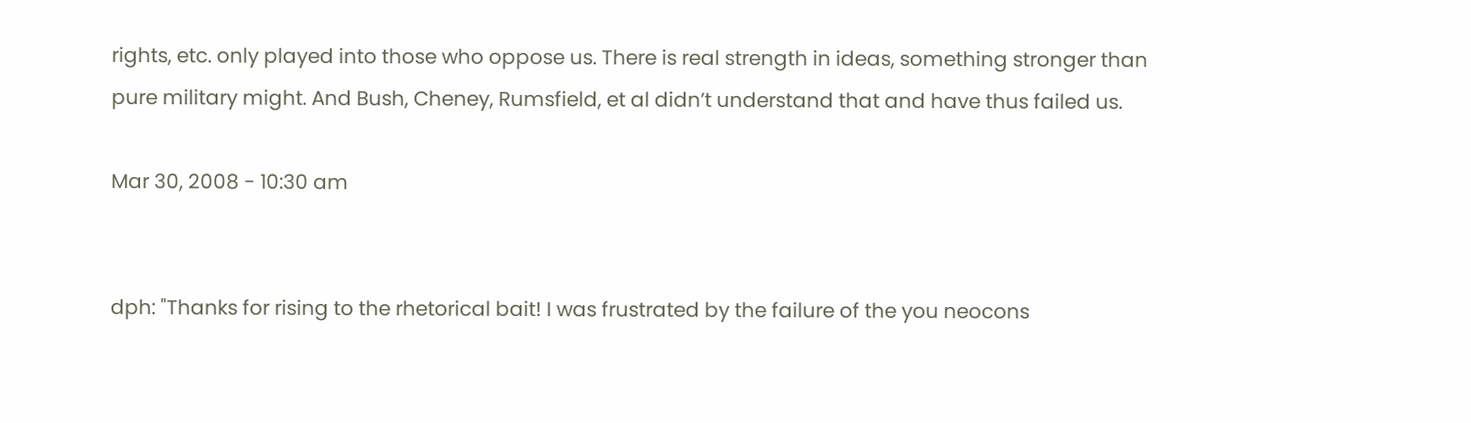rights, etc. only played into those who oppose us. There is real strength in ideas, something stronger than pure military might. And Bush, Cheney, Rumsfield, et al didn’t understand that and have thus failed us.

Mar 30, 2008 - 10:30 am


dph: "Thanks for rising to the rhetorical bait! I was frustrated by the failure of the you neocons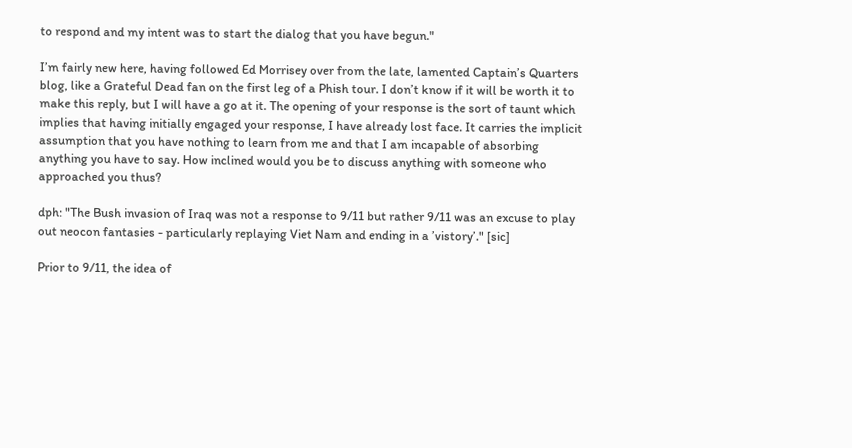to respond and my intent was to start the dialog that you have begun."

I’m fairly new here, having followed Ed Morrisey over from the late, lamented Captain’s Quarters blog, like a Grateful Dead fan on the first leg of a Phish tour. I don’t know if it will be worth it to make this reply, but I will have a go at it. The opening of your response is the sort of taunt which implies that having initially engaged your response, I have already lost face. It carries the implicit assumption that you have nothing to learn from me and that I am incapable of absorbing anything you have to say. How inclined would you be to discuss anything with someone who approached you thus?

dph: "The Bush invasion of Iraq was not a response to 9/11 but rather 9/11 was an excuse to play out neocon fantasies - particularly replaying Viet Nam and ending in a ’vistory’." [sic]

Prior to 9/11, the idea of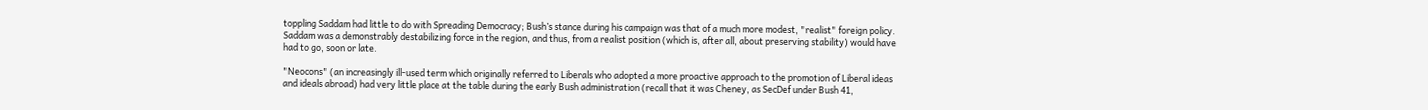toppling Saddam had little to do with Spreading Democracy; Bush’s stance during his campaign was that of a much more modest, "realist" foreign policy. Saddam was a demonstrably destabilizing force in the region, and thus, from a realist position (which is, after all, about preserving stability) would have had to go, soon or late.

"Neocons" (an increasingly ill-used term which originally referred to Liberals who adopted a more proactive approach to the promotion of Liberal ideas and ideals abroad) had very little place at the table during the early Bush administration (recall that it was Cheney, as SecDef under Bush 41,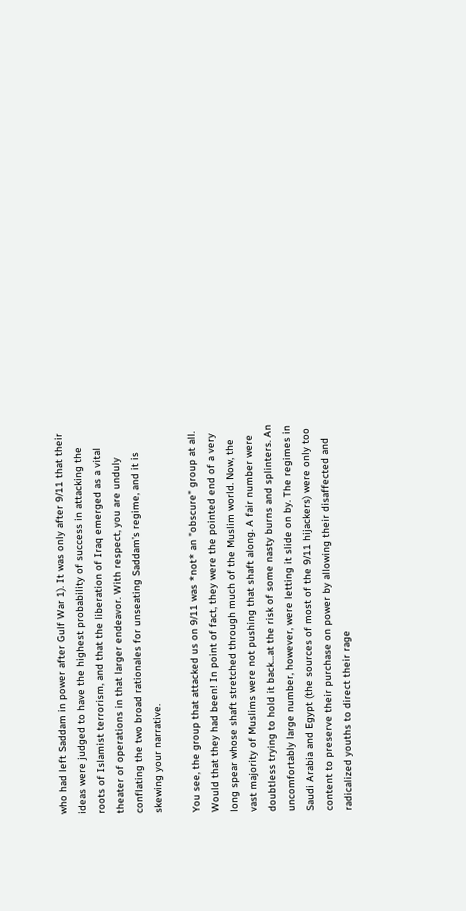who had left Saddam in power after Gulf War 1). It was only after 9/11 that their ideas were judged to have the highest probability of success in attacking the roots of Islamist terrorism, and that the liberation of Iraq emerged as a vital theater of operations in that larger endeavor. With respect, you are unduly conflating the two broad rationales for unseating Saddam’s regime, and it is skewing your narrative.

You see, the group that attacked us on 9/11 was *not* an "obscure" group at all. Would that they had been! In point of fact, they were the pointed end of a very long spear whose shaft stretched through much of the Muslim world. Now, the vast majority of Muslims were not pushing that shaft along. A fair number were doubtless trying to hold it back…at the risk of some nasty burns and splinters. An uncomfortably large number, however, were letting it slide on by. The regimes in Saudi Arabia and Egypt (the sources of most of the 9/11 hijackers) were only too content to preserve their purchase on power by allowing their disaffected and radicalized youths to direct their rage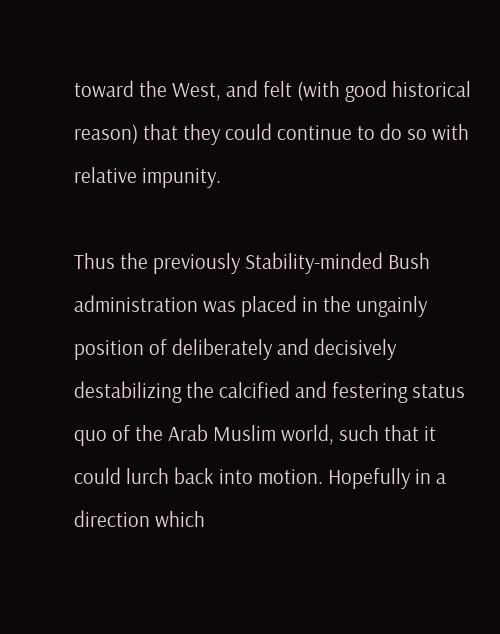toward the West, and felt (with good historical reason) that they could continue to do so with relative impunity.

Thus the previously Stability-minded Bush administration was placed in the ungainly position of deliberately and decisively destabilizing the calcified and festering status quo of the Arab Muslim world, such that it could lurch back into motion. Hopefully in a direction which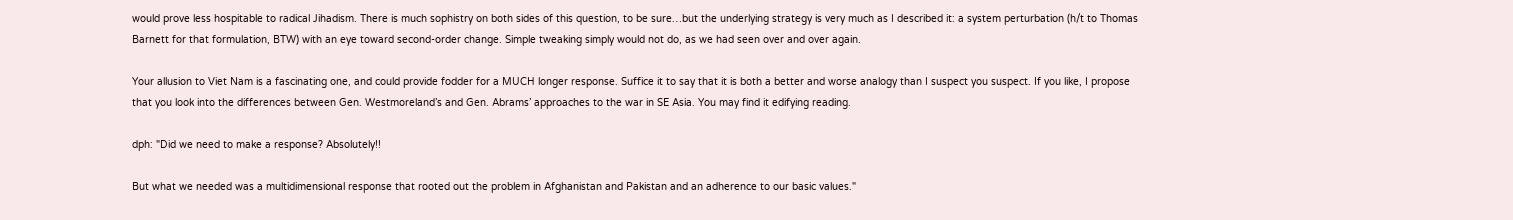would prove less hospitable to radical Jihadism. There is much sophistry on both sides of this question, to be sure…but the underlying strategy is very much as I described it: a system perturbation (h/t to Thomas Barnett for that formulation, BTW) with an eye toward second-order change. Simple tweaking simply would not do, as we had seen over and over again.

Your allusion to Viet Nam is a fascinating one, and could provide fodder for a MUCH longer response. Suffice it to say that it is both a better and worse analogy than I suspect you suspect. If you like, I propose that you look into the differences between Gen. Westmoreland’s and Gen. Abrams’ approaches to the war in SE Asia. You may find it edifying reading.

dph: "Did we need to make a response? Absolutely!!

But what we needed was a multidimensional response that rooted out the problem in Afghanistan and Pakistan and an adherence to our basic values."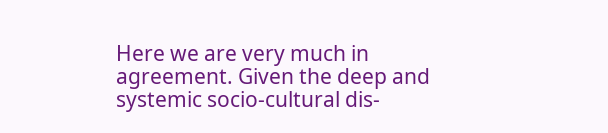Here we are very much in agreement. Given the deep and systemic socio-cultural dis-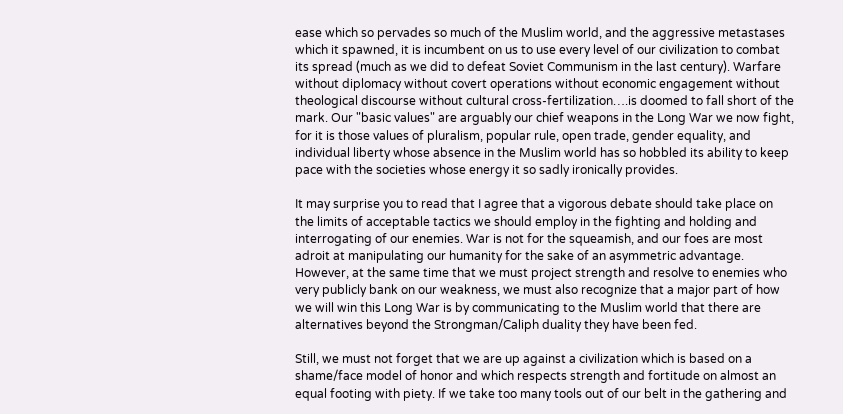ease which so pervades so much of the Muslim world, and the aggressive metastases which it spawned, it is incumbent on us to use every level of our civilization to combat its spread (much as we did to defeat Soviet Communism in the last century). Warfare without diplomacy without covert operations without economic engagement without theological discourse without cultural cross-fertilization….is doomed to fall short of the mark. Our "basic values" are arguably our chief weapons in the Long War we now fight, for it is those values of pluralism, popular rule, open trade, gender equality, and individual liberty whose absence in the Muslim world has so hobbled its ability to keep pace with the societies whose energy it so sadly ironically provides.

It may surprise you to read that I agree that a vigorous debate should take place on the limits of acceptable tactics we should employ in the fighting and holding and interrogating of our enemies. War is not for the squeamish, and our foes are most adroit at manipulating our humanity for the sake of an asymmetric advantage. However, at the same time that we must project strength and resolve to enemies who very publicly bank on our weakness, we must also recognize that a major part of how we will win this Long War is by communicating to the Muslim world that there are alternatives beyond the Strongman/Caliph duality they have been fed.

Still, we must not forget that we are up against a civilization which is based on a shame/face model of honor and which respects strength and fortitude on almost an equal footing with piety. If we take too many tools out of our belt in the gathering and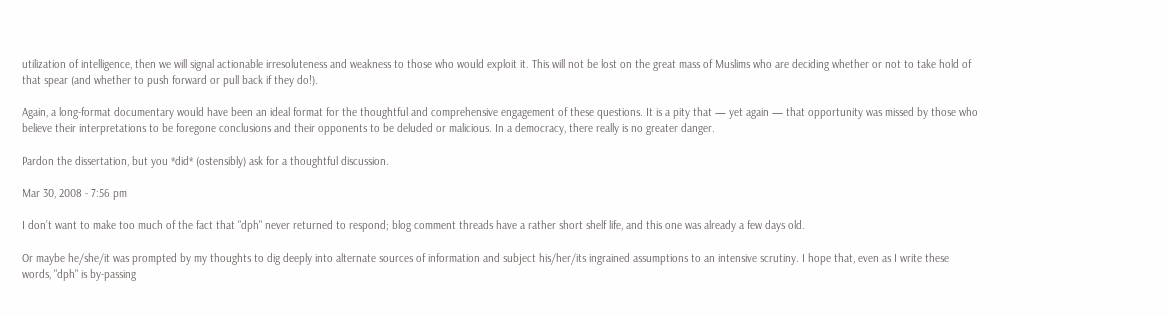utilization of intelligence, then we will signal actionable irresoluteness and weakness to those who would exploit it. This will not be lost on the great mass of Muslims who are deciding whether or not to take hold of that spear (and whether to push forward or pull back if they do!).

Again, a long-format documentary would have been an ideal format for the thoughtful and comprehensive engagement of these questions. It is a pity that — yet again — that opportunity was missed by those who believe their interpretations to be foregone conclusions and their opponents to be deluded or malicious. In a democracy, there really is no greater danger.

Pardon the dissertation, but you *did* (ostensibly) ask for a thoughtful discussion.

Mar 30, 2008 - 7:56 pm

I don’t want to make too much of the fact that "dph" never returned to respond; blog comment threads have a rather short shelf life, and this one was already a few days old.

Or maybe he/she/it was prompted by my thoughts to dig deeply into alternate sources of information and subject his/her/its ingrained assumptions to an intensive scrutiny. I hope that, even as I write these words, "dph" is by-passing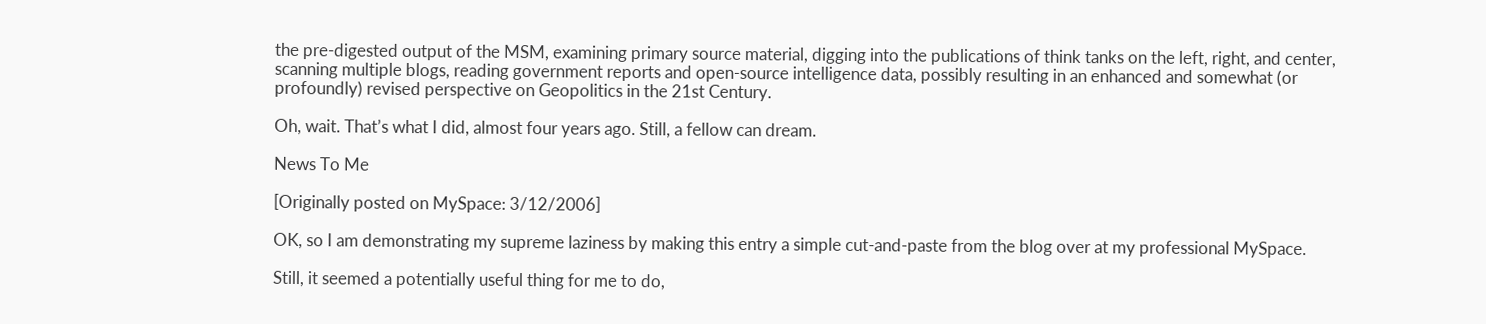the pre-digested output of the MSM, examining primary source material, digging into the publications of think tanks on the left, right, and center, scanning multiple blogs, reading government reports and open-source intelligence data, possibly resulting in an enhanced and somewhat (or profoundly) revised perspective on Geopolitics in the 21st Century.

Oh, wait. That’s what I did, almost four years ago. Still, a fellow can dream.

News To Me

[Originally posted on MySpace: 3/12/2006]

OK, so I am demonstrating my supreme laziness by making this entry a simple cut-and-paste from the blog over at my professional MySpace.

Still, it seemed a potentially useful thing for me to do,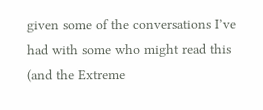given some of the conversations I’ve had with some who might read this (and the Extreme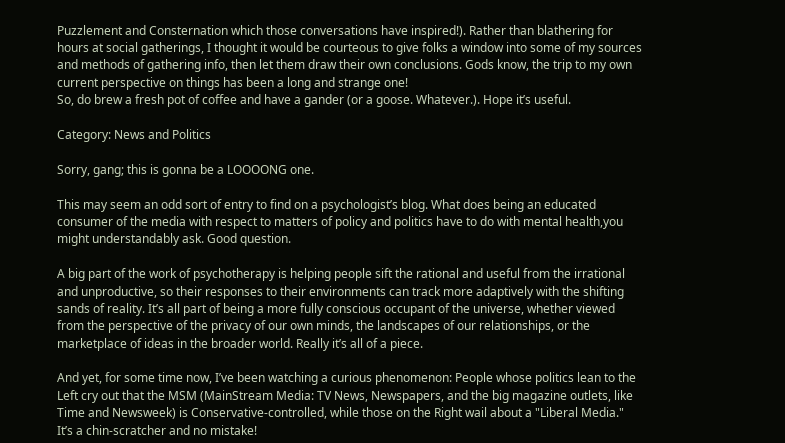Puzzlement and Consternation which those conversations have inspired!). Rather than blathering for hours at social gatherings, I thought it would be courteous to give folks a window into some of my sources and methods of gathering info, then let them draw their own conclusions. Gods know, the trip to my own current perspective on things has been a long and strange one!
So, do brew a fresh pot of coffee and have a gander (or a goose. Whatever.). Hope it’s useful.

Category: News and Politics

Sorry, gang; this is gonna be a LOOOONG one.

This may seem an odd sort of entry to find on a psychologist’s blog. What does being an educated consumer of the media with respect to matters of policy and politics have to do with mental health,you might understandably ask. Good question.

A big part of the work of psychotherapy is helping people sift the rational and useful from the irrational and unproductive, so their responses to their environments can track more adaptively with the shifting sands of reality. It’s all part of being a more fully conscious occupant of the universe, whether viewed from the perspective of the privacy of our own minds, the landscapes of our relationships, or the marketplace of ideas in the broader world. Really it’s all of a piece.

And yet, for some time now, I’ve been watching a curious phenomenon: People whose politics lean to the Left cry out that the MSM (MainStream Media: TV News, Newspapers, and the big magazine outlets, like Time and Newsweek) is Conservative-controlled, while those on the Right wail about a "Liberal Media." It’s a chin-scratcher and no mistake!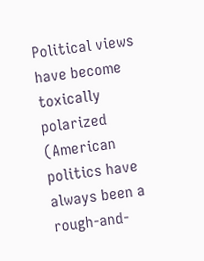Political views have become toxically polarized (American politics have always been a rough-and-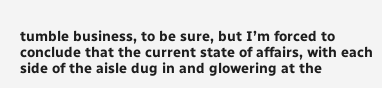tumble business, to be sure, but I’m forced to conclude that the current state of affairs, with each side of the aisle dug in and glowering at the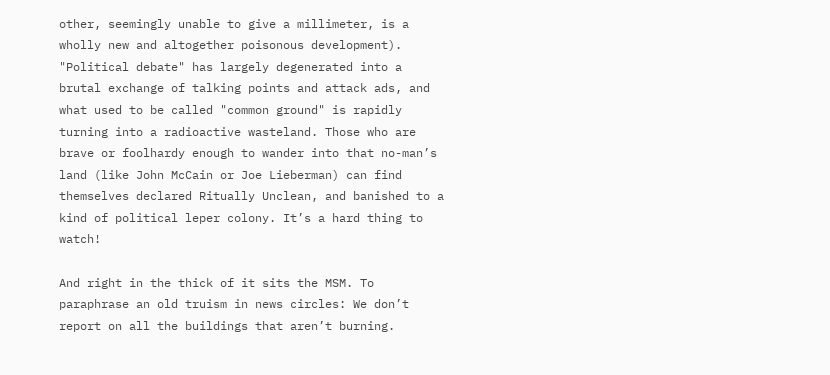other, seemingly unable to give a millimeter, is a wholly new and altogether poisonous development). "Political debate" has largely degenerated into a brutal exchange of talking points and attack ads, and what used to be called "common ground" is rapidly turning into a radioactive wasteland. Those who are brave or foolhardy enough to wander into that no-man’s land (like John McCain or Joe Lieberman) can find themselves declared Ritually Unclean, and banished to a kind of political leper colony. It’s a hard thing to watch!

And right in the thick of it sits the MSM. To paraphrase an old truism in news circles: We don’t report on all the buildings that aren’t burning.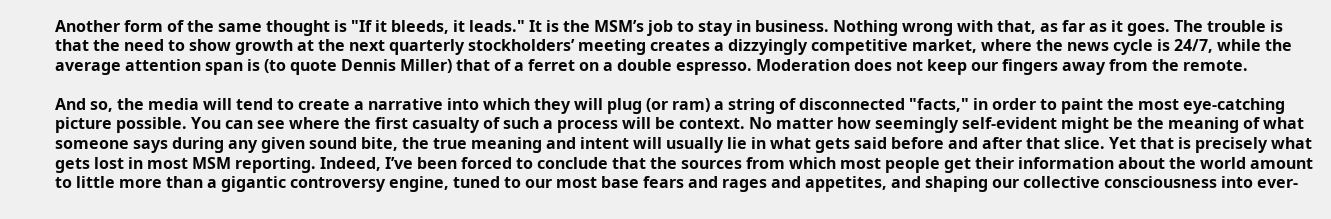Another form of the same thought is "If it bleeds, it leads." It is the MSM’s job to stay in business. Nothing wrong with that, as far as it goes. The trouble is that the need to show growth at the next quarterly stockholders’ meeting creates a dizzyingly competitive market, where the news cycle is 24/7, while the average attention span is (to quote Dennis Miller) that of a ferret on a double espresso. Moderation does not keep our fingers away from the remote.

And so, the media will tend to create a narrative into which they will plug (or ram) a string of disconnected "facts," in order to paint the most eye-catching picture possible. You can see where the first casualty of such a process will be context. No matter how seemingly self-evident might be the meaning of what someone says during any given sound bite, the true meaning and intent will usually lie in what gets said before and after that slice. Yet that is precisely what gets lost in most MSM reporting. Indeed, I’ve been forced to conclude that the sources from which most people get their information about the world amount to little more than a gigantic controversy engine, tuned to our most base fears and rages and appetites, and shaping our collective consciousness into ever-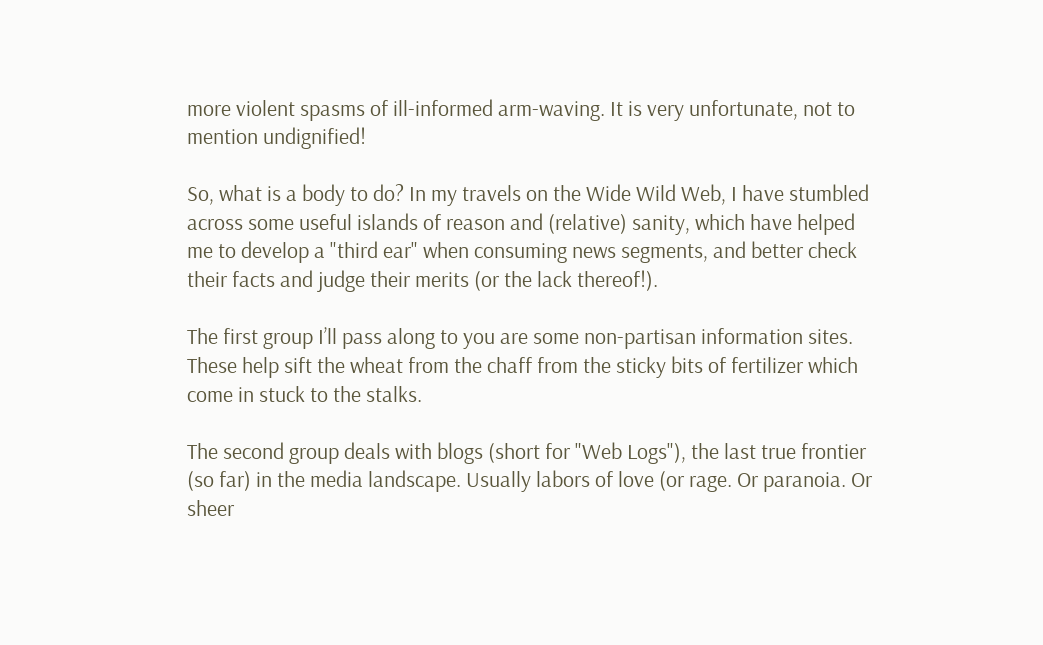more violent spasms of ill-informed arm-waving. It is very unfortunate, not to mention undignified!

So, what is a body to do? In my travels on the Wide Wild Web, I have stumbled across some useful islands of reason and (relative) sanity, which have helped me to develop a "third ear" when consuming news segments, and better check their facts and judge their merits (or the lack thereof!).

The first group I’ll pass along to you are some non-partisan information sites. These help sift the wheat from the chaff from the sticky bits of fertilizer which come in stuck to the stalks.

The second group deals with blogs (short for "Web Logs"), the last true frontier (so far) in the media landscape. Usually labors of love (or rage. Or paranoia. Or sheer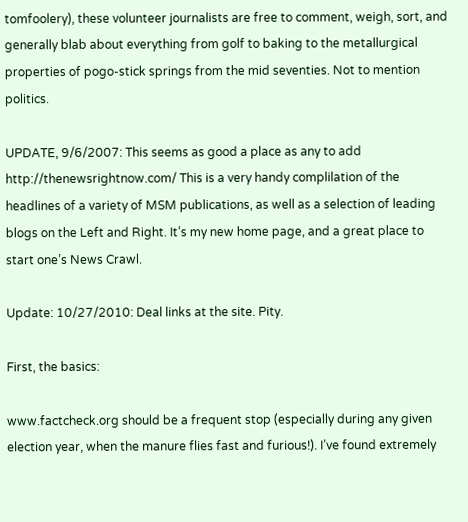tomfoolery), these volunteer journalists are free to comment, weigh, sort, and generally blab about everything from golf to baking to the metallurgical properties of pogo-stick springs from the mid seventies. Not to mention politics.

UPDATE, 9/6/2007: This seems as good a place as any to add
http://thenewsrightnow.com/ This is a very handy complilation of the headlines of a variety of MSM publications, as well as a selection of leading blogs on the Left and Right. It’s my new home page, and a great place to start one’s News Crawl.

Update: 10/27/2010: Deal links at the site. Pity.

First, the basics:

www.factcheck.org should be a frequent stop (especially during any given election year, when the manure flies fast and furious!). I’ve found extremely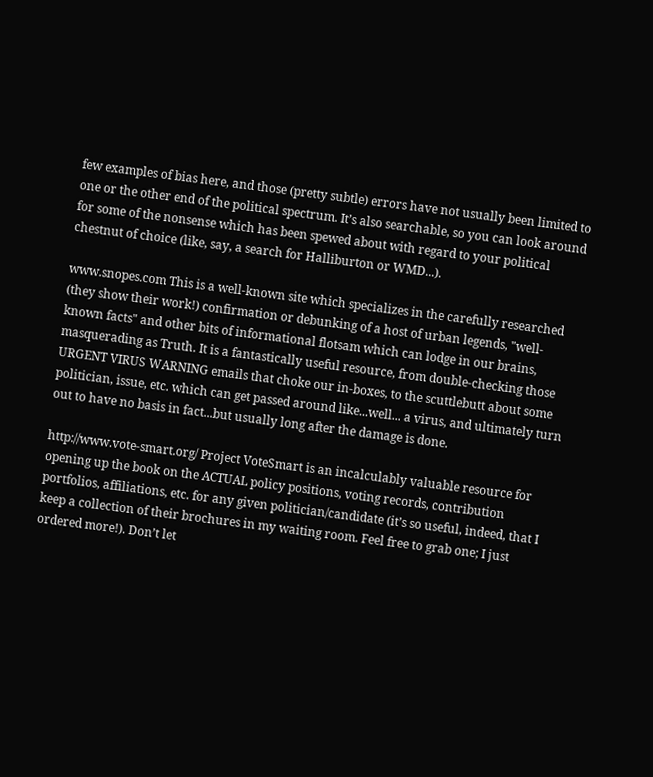few examples of bias here, and those (pretty subtle) errors have not usually been limited to one or the other end of the political spectrum. It’s also searchable, so you can look around for some of the nonsense which has been spewed about with regard to your political chestnut of choice (like, say, a search for Halliburton or WMD...).

www.snopes.com This is a well-known site which specializes in the carefully researched (they show their work!) confirmation or debunking of a host of urban legends, "well-known facts" and other bits of informational flotsam which can lodge in our brains, masquerading as Truth. It is a fantastically useful resource, from double-checking those URGENT VIRUS WARNING emails that choke our in-boxes, to the scuttlebutt about some politician, issue, etc. which can get passed around like...well... a virus, and ultimately turn out to have no basis in fact...but usually long after the damage is done.

http://www.vote-smart.org/ Project VoteSmart is an incalculably valuable resource for opening up the book on the ACTUAL policy positions, voting records, contribution portfolios, affiliations, etc. for any given politician/candidate (it’s so useful, indeed, that I keep a collection of their brochures in my waiting room. Feel free to grab one; I just ordered more!). Don’t let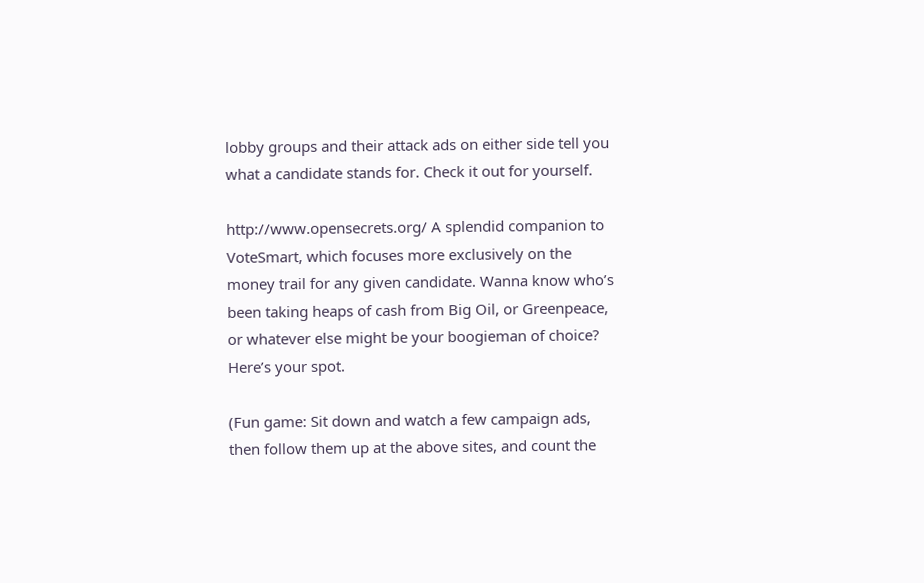lobby groups and their attack ads on either side tell you what a candidate stands for. Check it out for yourself.

http://www.opensecrets.org/ A splendid companion to VoteSmart, which focuses more exclusively on the money trail for any given candidate. Wanna know who’s been taking heaps of cash from Big Oil, or Greenpeace, or whatever else might be your boogieman of choice? Here’s your spot.

(Fun game: Sit down and watch a few campaign ads, then follow them up at the above sites, and count the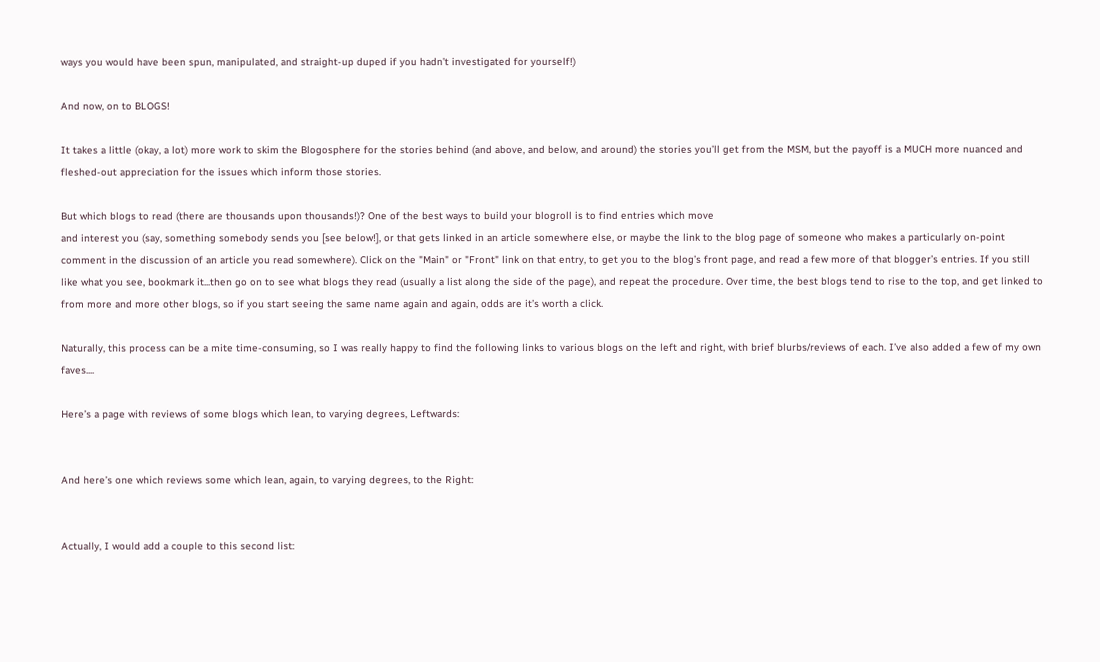ways you would have been spun, manipulated, and straight-up duped if you hadn’t investigated for yourself!)

And now, on to BLOGS!

It takes a little (okay, a lot) more work to skim the Blogosphere for the stories behind (and above, and below, and around) the stories you’ll get from the MSM, but the payoff is a MUCH more nuanced and fleshed-out appreciation for the issues which inform those stories.

But which blogs to read (there are thousands upon thousands!)? One of the best ways to build your blogroll is to find entries which move
and interest you (say, something somebody sends you [see below!], or that gets linked in an article somewhere else, or maybe the link to the blog page of someone who makes a particularly on-point comment in the discussion of an article you read somewhere). Click on the "Main" or "Front" link on that entry, to get you to the blog’s front page, and read a few more of that blogger’s entries. If you still like what you see, bookmark it...then go on to see what blogs they read (usually a list along the side of the page), and repeat the procedure. Over time, the best blogs tend to rise to the top, and get linked to from more and more other blogs, so if you start seeing the same name again and again, odds are it’s worth a click.

Naturally, this process can be a mite time-consuming, so I was really happy to find the following links to various blogs on the left and right, with brief blurbs/reviews of each. I’ve also added a few of my own faves....

Here’s a page with reviews of some blogs which lean, to varying degrees, Leftwards:


And here’s one which reviews some which lean, again, to varying degrees, to the Right:


Actually, I would add a couple to this second list: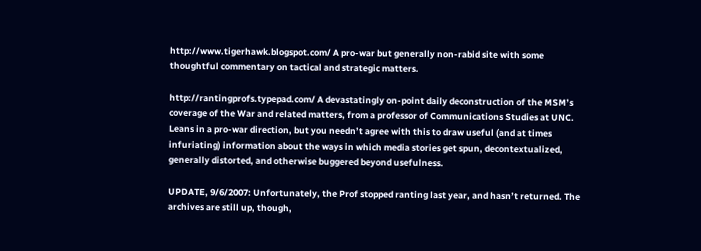http://www.tigerhawk.blogspot.com/ A pro-war but generally non-rabid site with some thoughtful commentary on tactical and strategic matters.

http://rantingprofs.typepad.com/ A devastatingly on-point daily deconstruction of the MSM’s coverage of the War and related matters, from a professor of Communications Studies at UNC. Leans in a pro-war direction, but you needn’t agree with this to draw useful (and at times infuriating) information about the ways in which media stories get spun, decontextualized, generally distorted, and otherwise buggered beyond usefulness.

UPDATE, 9/6/2007: Unfortunately, the Prof stopped ranting last year, and hasn’t returned. The archives are still up, though,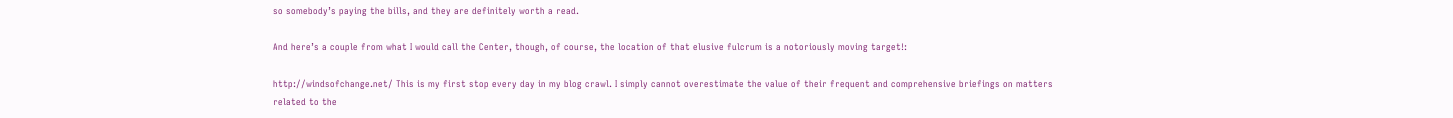so somebody’s paying the bills, and they are definitely worth a read.

And here’s a couple from what I would call the Center, though, of course, the location of that elusive fulcrum is a notoriously moving target!:

http://windsofchange.net/ This is my first stop every day in my blog crawl. I simply cannot overestimate the value of their frequent and comprehensive briefings on matters related to the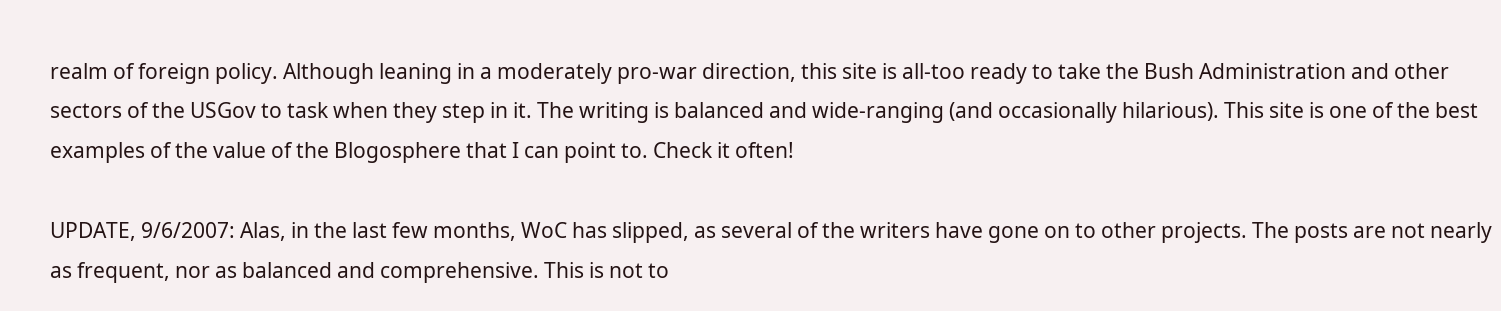realm of foreign policy. Although leaning in a moderately pro-war direction, this site is all-too ready to take the Bush Administration and other sectors of the USGov to task when they step in it. The writing is balanced and wide-ranging (and occasionally hilarious). This site is one of the best examples of the value of the Blogosphere that I can point to. Check it often!

UPDATE, 9/6/2007: Alas, in the last few months, WoC has slipped, as several of the writers have gone on to other projects. The posts are not nearly as frequent, nor as balanced and comprehensive. This is not to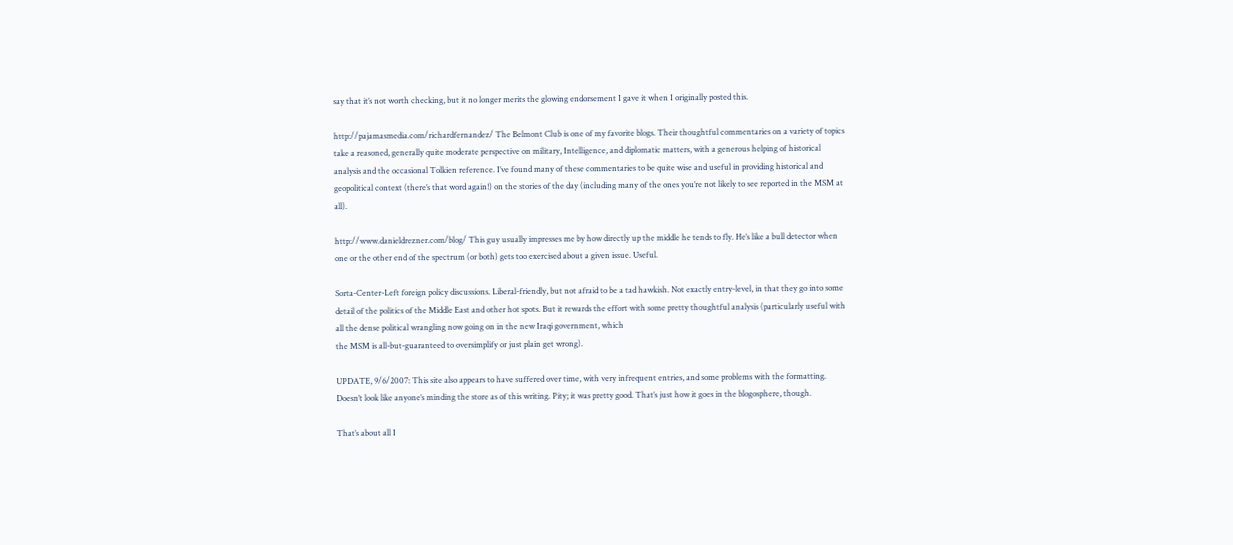say that it’s not worth checking, but it no longer merits the glowing endorsement I gave it when I originally posted this.

http://pajamasmedia.com/richardfernandez/ The Belmont Club is one of my favorite blogs. Their thoughtful commentaries on a variety of topics take a reasoned, generally quite moderate perspective on military, Intelligence, and diplomatic matters, with a generous helping of historical analysis and the occasional Tolkien reference. I’ve found many of these commentaries to be quite wise and useful in providing historical and geopolitical context (there’s that word again!) on the stories of the day (including many of the ones you’re not likely to see reported in the MSM at all).

http://www.danieldrezner.com/blog/ This guy usually impresses me by how directly up the middle he tends to fly. He’s like a bull detector when one or the other end of the spectrum (or both) gets too exercised about a given issue. Useful.

Sorta-Center-Left foreign policy discussions. Liberal-friendly, but not afraid to be a tad hawkish. Not exactly entry-level, in that they go into some detail of the politics of the Middle East and other hot spots. But it rewards the effort with some pretty thoughtful analysis (particularly useful with all the dense political wrangling now going on in the new Iraqi government, which
the MSM is all-but-guaranteed to oversimplify or just plain get wrong).

UPDATE, 9/6/2007: This site also appears to have suffered over time, with very infrequent entries, and some problems with the formatting. Doesn’t look like anyone’s minding the store as of this writing. Pity; it was pretty good. That’s just how it goes in the blogosphere, though.

That’s about all I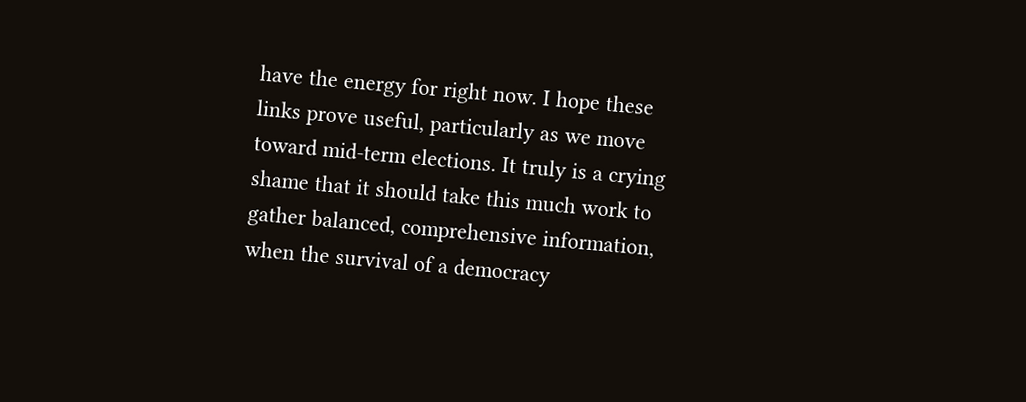have the energy for right now. I hope these links prove useful, particularly as we move toward mid-term elections. It truly is a crying shame that it should take this much work to gather balanced, comprehensive information, when the survival of a democracy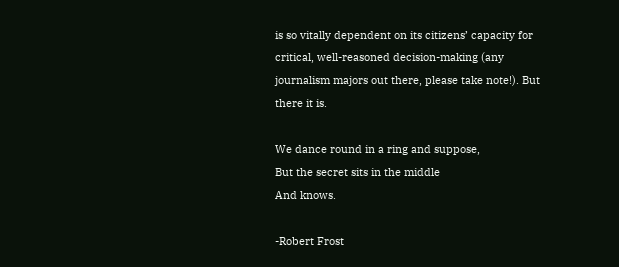is so vitally dependent on its citizens’ capacity for critical, well-reasoned decision-making (any journalism majors out there, please take note!). But there it is.

We dance round in a ring and suppose,
But the secret sits in the middle
And knows.

-Robert Frost